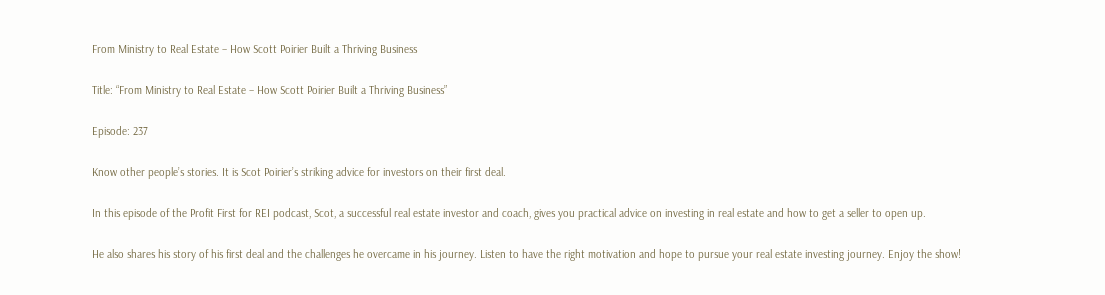From Ministry to Real Estate – How Scott Poirier Built a Thriving Business

Title: “From Ministry to Real Estate – How Scott Poirier Built a Thriving Business”

Episode: 237

Know other people’s stories. It is Scot Poirier’s striking advice for investors on their first deal.

In this episode of the Profit First for REI podcast, Scot, a successful real estate investor and coach, gives you practical advice on investing in real estate and how to get a seller to open up.

He also shares his story of his first deal and the challenges he overcame in his journey. Listen to have the right motivation and hope to pursue your real estate investing journey. Enjoy the show!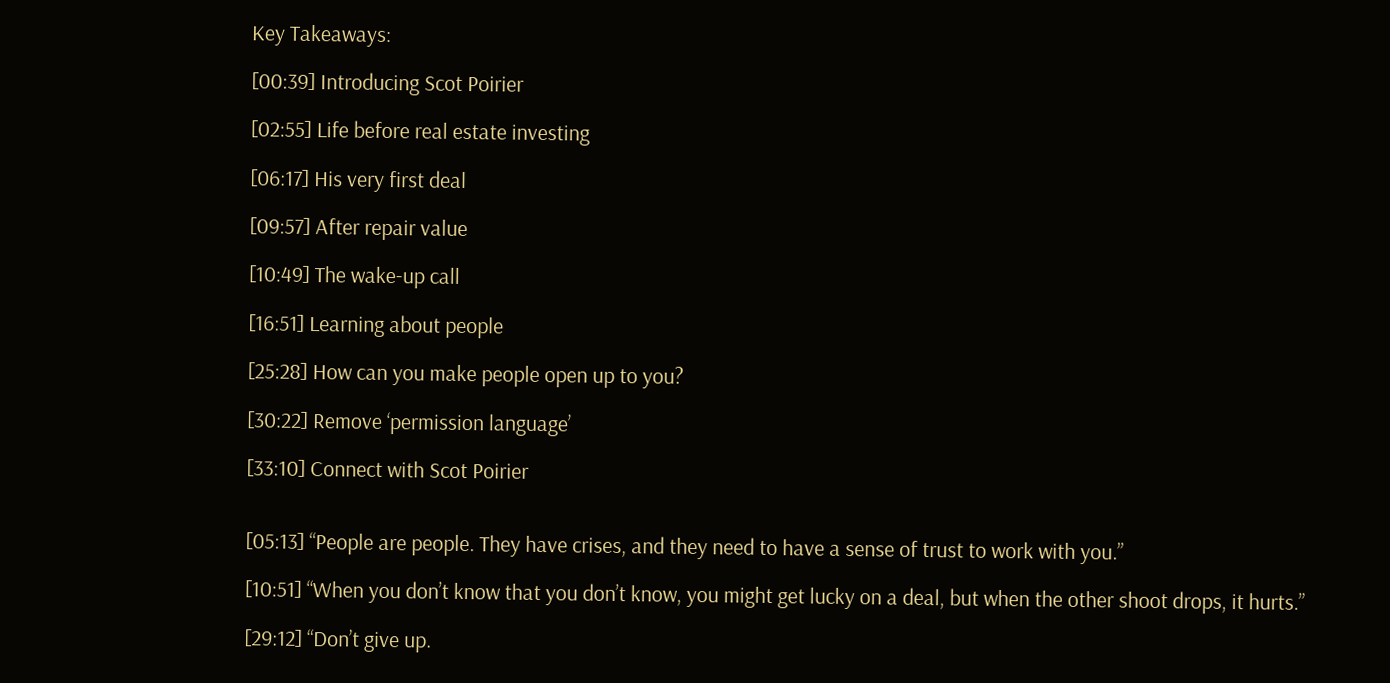Key Takeaways:

[00:39] Introducing Scot Poirier

[02:55] Life before real estate investing

[06:17] His very first deal

[09:57] After repair value

[10:49] The wake-up call

[16:51] Learning about people

[25:28] How can you make people open up to you?

[30:22] Remove ‘permission language’

[33:10] Connect with Scot Poirier


[05:13] “People are people. They have crises, and they need to have a sense of trust to work with you.”

[10:51] “When you don’t know that you don’t know, you might get lucky on a deal, but when the other shoot drops, it hurts.”

[29:12] “Don’t give up.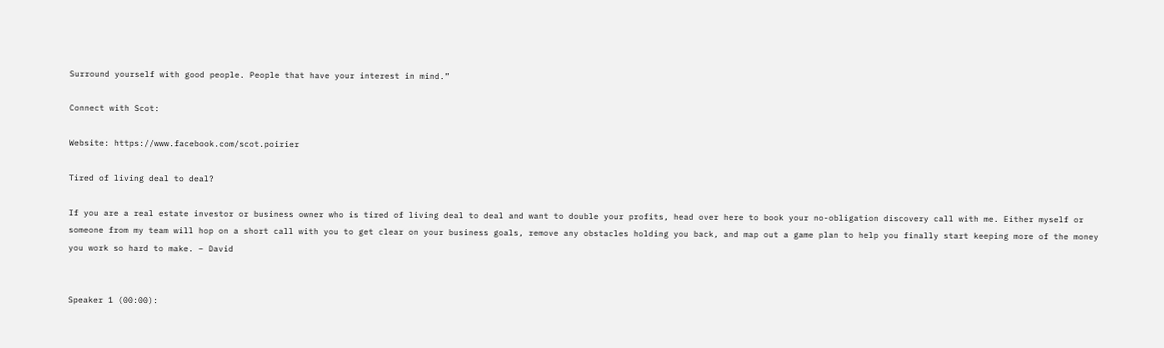Surround yourself with good people. People that have your interest in mind.”

Connect with Scot:

Website: https://www.facebook.com/scot.poirier

Tired of living deal to deal?

If you are a real estate investor or business owner who is tired of living deal to deal and want to double your profits, head over here to book your no-obligation discovery call with me. Either myself or someone from my team will hop on a short call with you to get clear on your business goals, remove any obstacles holding you back, and map out a game plan to help you finally start keeping more of the money you work so hard to make. – David


Speaker 1 (00:00):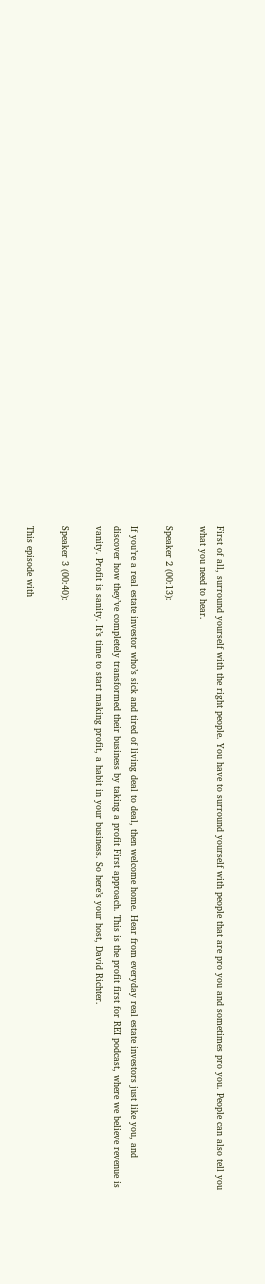First of all, surround yourself with the right people. You have to surround yourself with people that are pro you and sometimes pro you. People can also tell you what you need to hear.

Speaker 2 (00:13):

If you’re a real estate investor who’s sick and tired of living deal to deal, then welcome home. Hear from everyday real estate investors just like you, and discover how they’ve completely transformed their business by taking a profit First approach. This is the profit first for REI podcast, where we believe revenue is vanity. Profit is sanity. It’s time to start making profit, a habit in your business. So here’s your host, David Richter.

Speaker 3 (00:40):

This episode with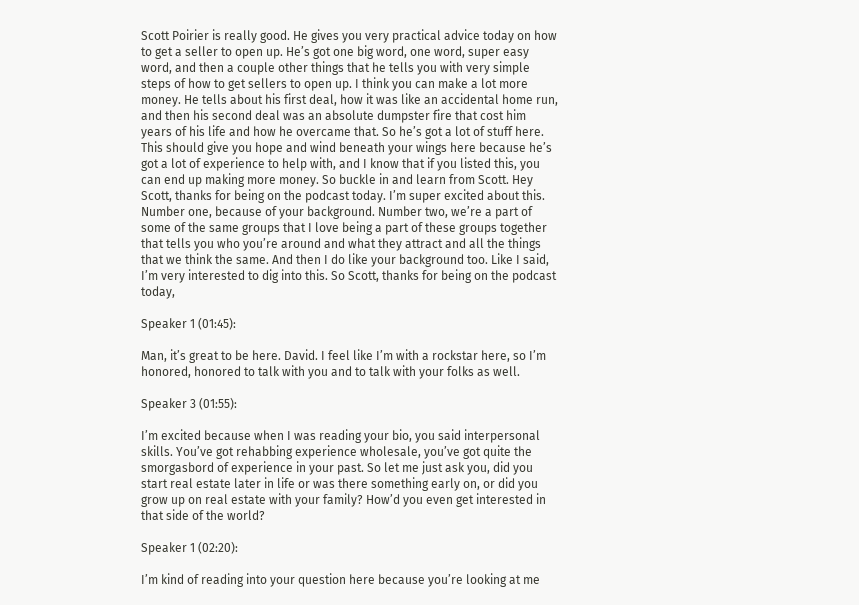Scott Poirier is really good. He gives you very practical advice today on how to get a seller to open up. He’s got one big word, one word, super easy word, and then a couple other things that he tells you with very simple steps of how to get sellers to open up. I think you can make a lot more money. He tells about his first deal, how it was like an accidental home run, and then his second deal was an absolute dumpster fire that cost him years of his life and how he overcame that. So he’s got a lot of stuff here. This should give you hope and wind beneath your wings here because he’s got a lot of experience to help with, and I know that if you listed this, you can end up making more money. So buckle in and learn from Scott. Hey Scott, thanks for being on the podcast today. I’m super excited about this. Number one, because of your background. Number two, we’re a part of some of the same groups that I love being a part of these groups together that tells you who you’re around and what they attract and all the things that we think the same. And then I do like your background too. Like I said, I’m very interested to dig into this. So Scott, thanks for being on the podcast today,

Speaker 1 (01:45):

Man, it’s great to be here. David. I feel like I’m with a rockstar here, so I’m honored, honored to talk with you and to talk with your folks as well.

Speaker 3 (01:55):

I’m excited because when I was reading your bio, you said interpersonal skills. You’ve got rehabbing experience wholesale, you’ve got quite the smorgasbord of experience in your past. So let me just ask you, did you start real estate later in life or was there something early on, or did you grow up on real estate with your family? How’d you even get interested in that side of the world?

Speaker 1 (02:20):

I’m kind of reading into your question here because you’re looking at me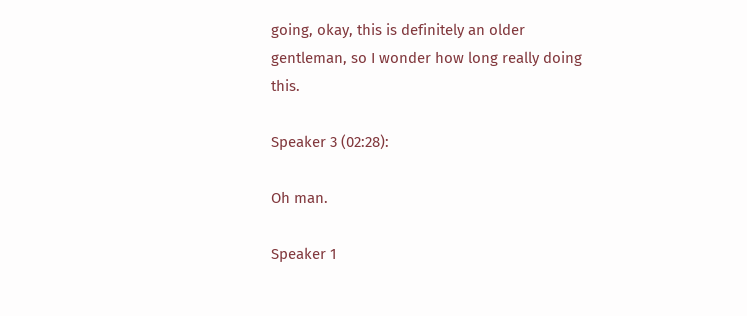going, okay, this is definitely an older gentleman, so I wonder how long really doing this.

Speaker 3 (02:28):

Oh man.

Speaker 1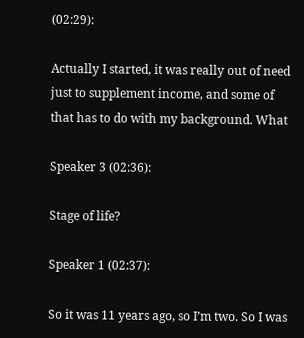(02:29):

Actually I started, it was really out of need just to supplement income, and some of that has to do with my background. What

Speaker 3 (02:36):

Stage of life?

Speaker 1 (02:37):

So it was 11 years ago, so I’m two. So I was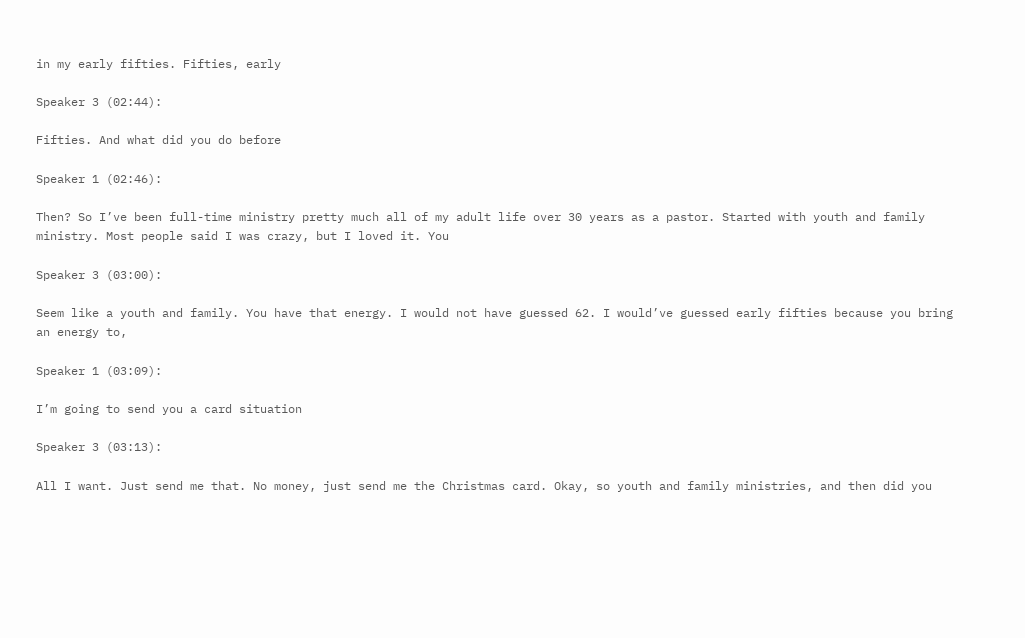in my early fifties. Fifties, early

Speaker 3 (02:44):

Fifties. And what did you do before

Speaker 1 (02:46):

Then? So I’ve been full-time ministry pretty much all of my adult life over 30 years as a pastor. Started with youth and family ministry. Most people said I was crazy, but I loved it. You

Speaker 3 (03:00):

Seem like a youth and family. You have that energy. I would not have guessed 62. I would’ve guessed early fifties because you bring an energy to,

Speaker 1 (03:09):

I’m going to send you a card situation

Speaker 3 (03:13):

All I want. Just send me that. No money, just send me the Christmas card. Okay, so youth and family ministries, and then did you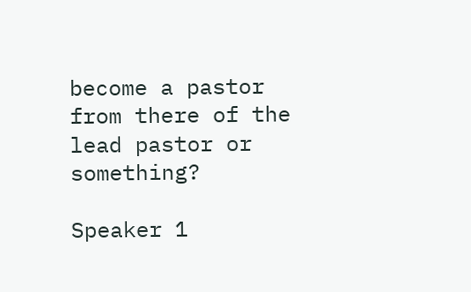become a pastor from there of the lead pastor or something?

Speaker 1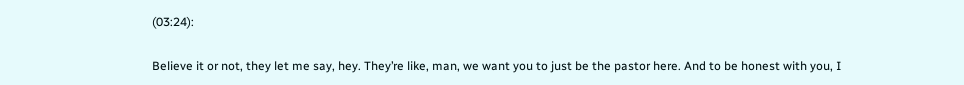(03:24):

Believe it or not, they let me say, hey. They’re like, man, we want you to just be the pastor here. And to be honest with you, I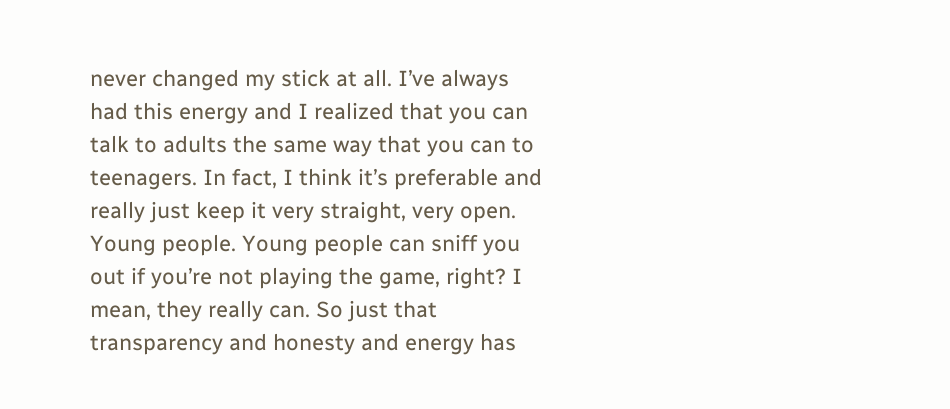never changed my stick at all. I’ve always had this energy and I realized that you can talk to adults the same way that you can to teenagers. In fact, I think it’s preferable and really just keep it very straight, very open. Young people. Young people can sniff you out if you’re not playing the game, right? I mean, they really can. So just that transparency and honesty and energy has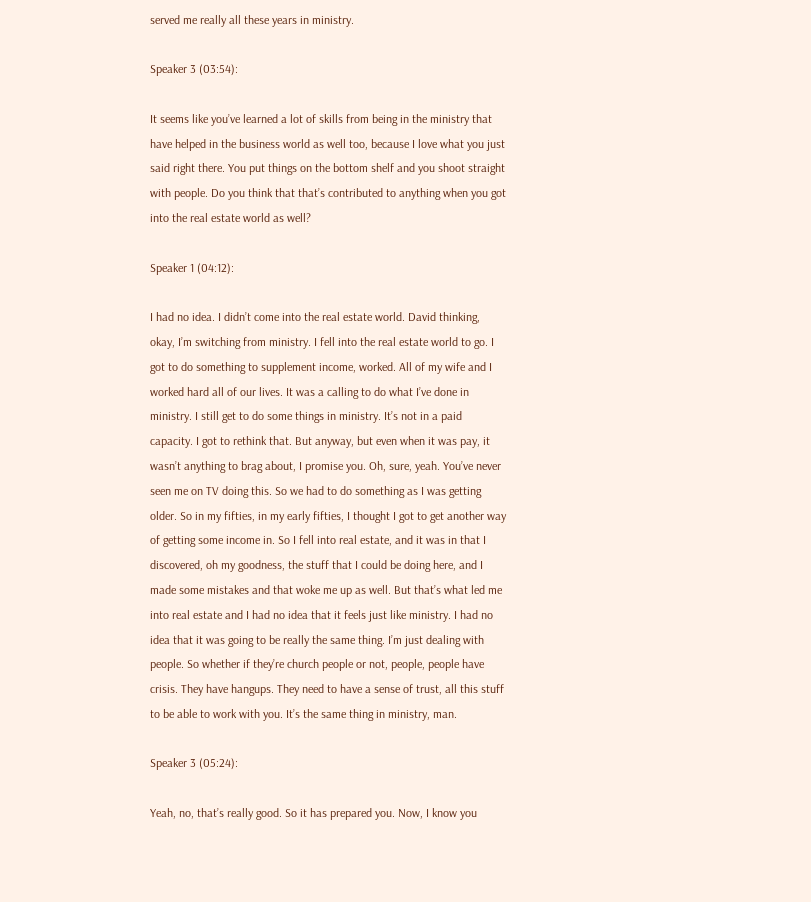served me really all these years in ministry.

Speaker 3 (03:54):

It seems like you’ve learned a lot of skills from being in the ministry that have helped in the business world as well too, because I love what you just said right there. You put things on the bottom shelf and you shoot straight with people. Do you think that that’s contributed to anything when you got into the real estate world as well?

Speaker 1 (04:12):

I had no idea. I didn’t come into the real estate world. David thinking, okay, I’m switching from ministry. I fell into the real estate world to go. I got to do something to supplement income, worked. All of my wife and I worked hard all of our lives. It was a calling to do what I’ve done in ministry. I still get to do some things in ministry. It’s not in a paid capacity. I got to rethink that. But anyway, but even when it was pay, it wasn’t anything to brag about, I promise you. Oh, sure, yeah. You’ve never seen me on TV doing this. So we had to do something as I was getting older. So in my fifties, in my early fifties, I thought I got to get another way of getting some income in. So I fell into real estate, and it was in that I discovered, oh my goodness, the stuff that I could be doing here, and I made some mistakes and that woke me up as well. But that’s what led me into real estate and I had no idea that it feels just like ministry. I had no idea that it was going to be really the same thing. I’m just dealing with people. So whether if they’re church people or not, people, people have crisis. They have hangups. They need to have a sense of trust, all this stuff to be able to work with you. It’s the same thing in ministry, man.

Speaker 3 (05:24):

Yeah, no, that’s really good. So it has prepared you. Now, I know you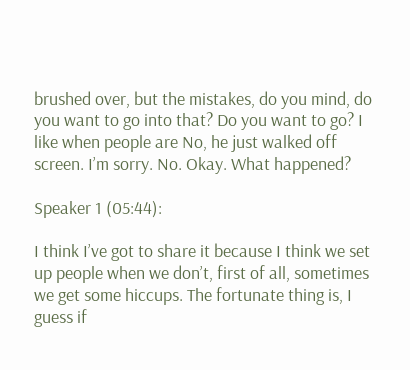brushed over, but the mistakes, do you mind, do you want to go into that? Do you want to go? I like when people are No, he just walked off screen. I’m sorry. No. Okay. What happened?

Speaker 1 (05:44):

I think I’ve got to share it because I think we set up people when we don’t, first of all, sometimes we get some hiccups. The fortunate thing is, I guess if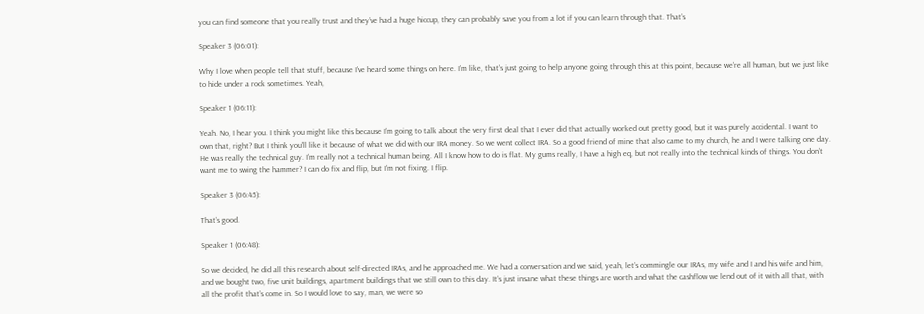you can find someone that you really trust and they’ve had a huge hiccup, they can probably save you from a lot if you can learn through that. That’s

Speaker 3 (06:01):

Why I love when people tell that stuff, because I’ve heard some things on here. I’m like, that’s just going to help anyone going through this at this point, because we’re all human, but we just like to hide under a rock sometimes. Yeah,

Speaker 1 (06:11):

Yeah. No, I hear you. I think you might like this because I’m going to talk about the very first deal that I ever did that actually worked out pretty good, but it was purely accidental. I want to own that, right? But I think you’ll like it because of what we did with our IRA money. So we went collect IRA. So a good friend of mine that also came to my church, he and I were talking one day. He was really the technical guy. I’m really not a technical human being. All I know how to do is flat. My gums really, I have a high eq, but not really into the technical kinds of things. You don’t want me to swing the hammer? I can do fix and flip, but I’m not fixing. I flip.

Speaker 3 (06:45):

That’s good.

Speaker 1 (06:48):

So we decided, he did all this research about self-directed IRAs, and he approached me. We had a conversation and we said, yeah, let’s commingle our IRAs, my wife and I and his wife and him, and we bought two, five unit buildings, apartment buildings that we still own to this day. It’s just insane what these things are worth and what the cashflow we lend out of it with all that, with all the profit that’s come in. So I would love to say, man, we were so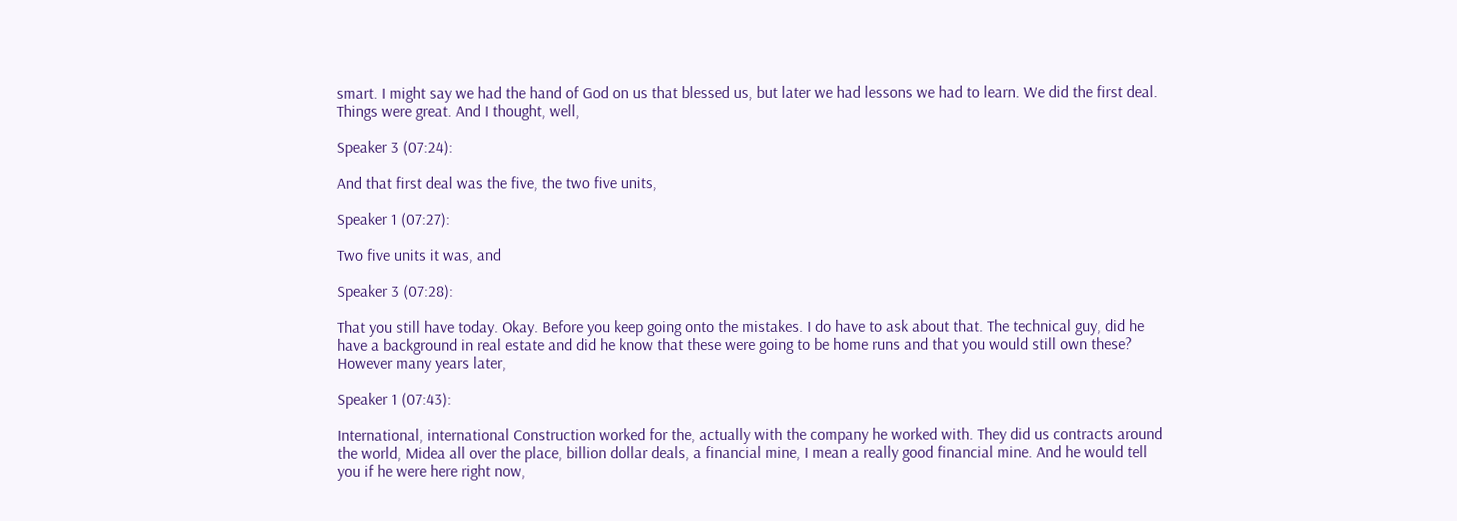smart. I might say we had the hand of God on us that blessed us, but later we had lessons we had to learn. We did the first deal. Things were great. And I thought, well,

Speaker 3 (07:24):

And that first deal was the five, the two five units,

Speaker 1 (07:27):

Two five units it was, and

Speaker 3 (07:28):

That you still have today. Okay. Before you keep going onto the mistakes. I do have to ask about that. The technical guy, did he have a background in real estate and did he know that these were going to be home runs and that you would still own these? However many years later,

Speaker 1 (07:43):

International, international Construction worked for the, actually with the company he worked with. They did us contracts around the world, Midea all over the place, billion dollar deals, a financial mine, I mean a really good financial mine. And he would tell you if he were here right now,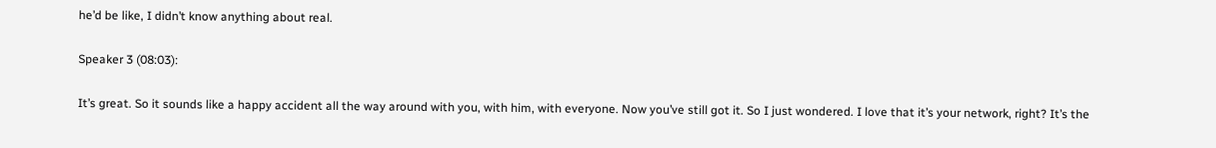he’d be like, I didn’t know anything about real.

Speaker 3 (08:03):

It’s great. So it sounds like a happy accident all the way around with you, with him, with everyone. Now you’ve still got it. So I just wondered. I love that it’s your network, right? It’s the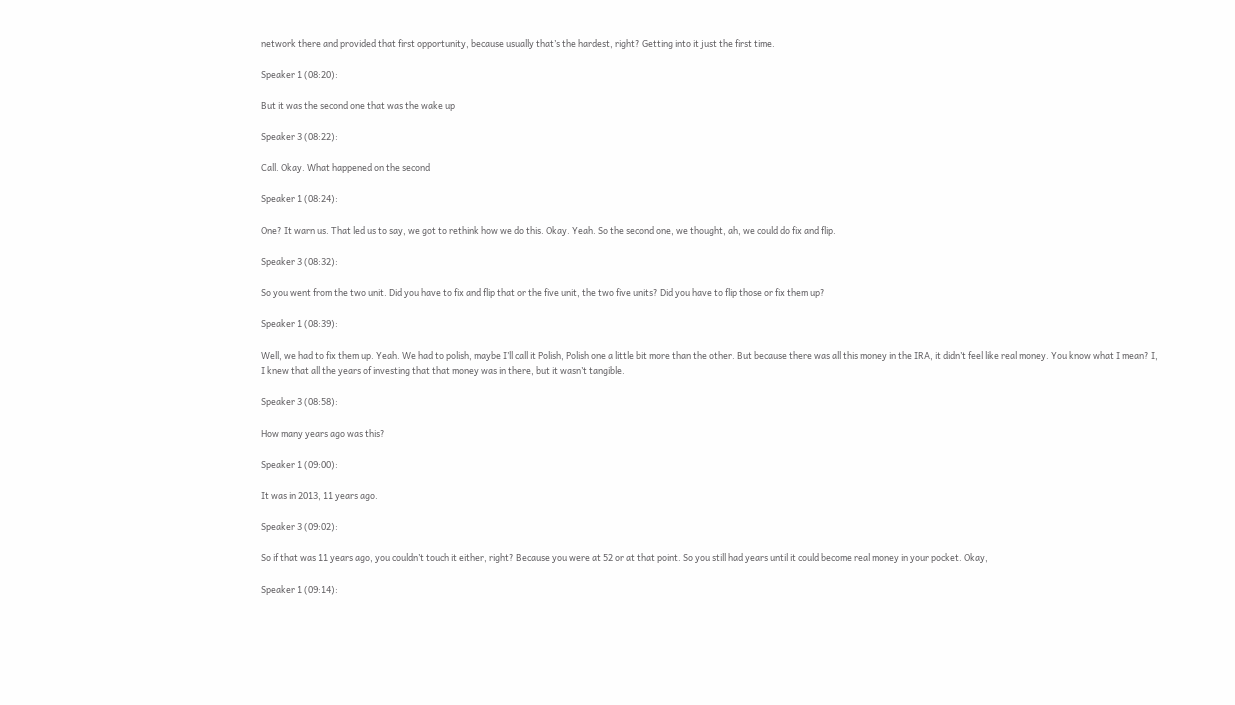network there and provided that first opportunity, because usually that’s the hardest, right? Getting into it just the first time.

Speaker 1 (08:20):

But it was the second one that was the wake up

Speaker 3 (08:22):

Call. Okay. What happened on the second

Speaker 1 (08:24):

One? It warn us. That led us to say, we got to rethink how we do this. Okay. Yeah. So the second one, we thought, ah, we could do fix and flip.

Speaker 3 (08:32):

So you went from the two unit. Did you have to fix and flip that or the five unit, the two five units? Did you have to flip those or fix them up?

Speaker 1 (08:39):

Well, we had to fix them up. Yeah. We had to polish, maybe I’ll call it Polish, Polish one a little bit more than the other. But because there was all this money in the IRA, it didn’t feel like real money. You know what I mean? I, I knew that all the years of investing that that money was in there, but it wasn’t tangible.

Speaker 3 (08:58):

How many years ago was this?

Speaker 1 (09:00):

It was in 2013, 11 years ago.

Speaker 3 (09:02):

So if that was 11 years ago, you couldn’t touch it either, right? Because you were at 52 or at that point. So you still had years until it could become real money in your pocket. Okay,

Speaker 1 (09:14):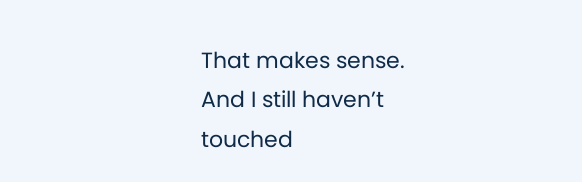That makes sense. And I still haven’t touched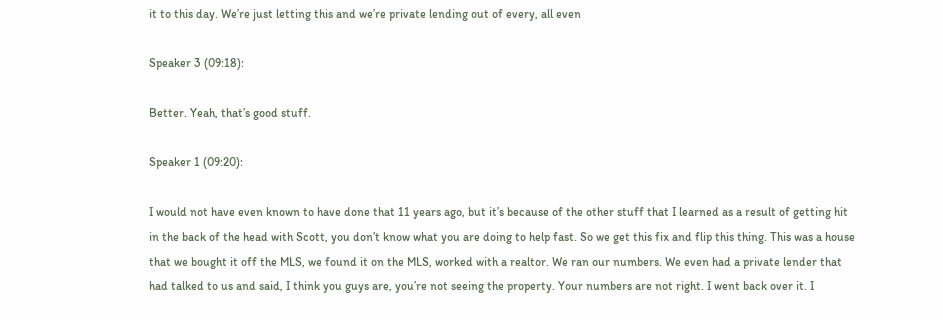it to this day. We’re just letting this and we’re private lending out of every, all even

Speaker 3 (09:18):

Better. Yeah, that’s good stuff.

Speaker 1 (09:20):

I would not have even known to have done that 11 years ago, but it’s because of the other stuff that I learned as a result of getting hit in the back of the head with Scott, you don’t know what you are doing to help fast. So we get this fix and flip this thing. This was a house that we bought it off the MLS, we found it on the MLS, worked with a realtor. We ran our numbers. We even had a private lender that had talked to us and said, I think you guys are, you’re not seeing the property. Your numbers are not right. I went back over it. I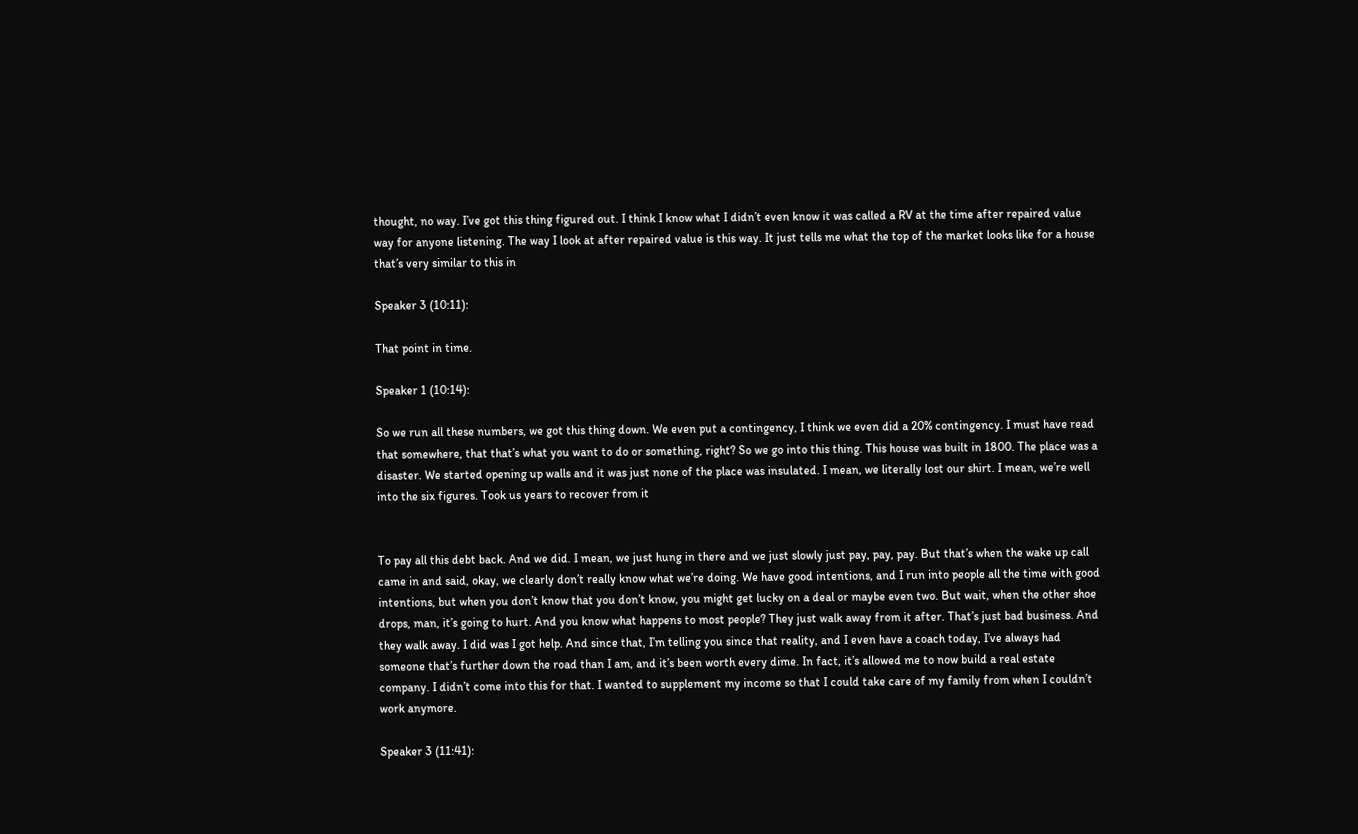thought, no way. I’ve got this thing figured out. I think I know what I didn’t even know it was called a RV at the time after repaired value way for anyone listening. The way I look at after repaired value is this way. It just tells me what the top of the market looks like for a house that’s very similar to this in

Speaker 3 (10:11):

That point in time.

Speaker 1 (10:14):

So we run all these numbers, we got this thing down. We even put a contingency, I think we even did a 20% contingency. I must have read that somewhere, that that’s what you want to do or something, right? So we go into this thing. This house was built in 1800. The place was a disaster. We started opening up walls and it was just none of the place was insulated. I mean, we literally lost our shirt. I mean, we’re well into the six figures. Took us years to recover from it


To pay all this debt back. And we did. I mean, we just hung in there and we just slowly just pay, pay, pay. But that’s when the wake up call came in and said, okay, we clearly don’t really know what we’re doing. We have good intentions, and I run into people all the time with good intentions, but when you don’t know that you don’t know, you might get lucky on a deal or maybe even two. But wait, when the other shoe drops, man, it’s going to hurt. And you know what happens to most people? They just walk away from it after. That’s just bad business. And they walk away. I did was I got help. And since that, I’m telling you since that reality, and I even have a coach today, I’ve always had someone that’s further down the road than I am, and it’s been worth every dime. In fact, it’s allowed me to now build a real estate company. I didn’t come into this for that. I wanted to supplement my income so that I could take care of my family from when I couldn’t work anymore.

Speaker 3 (11:41):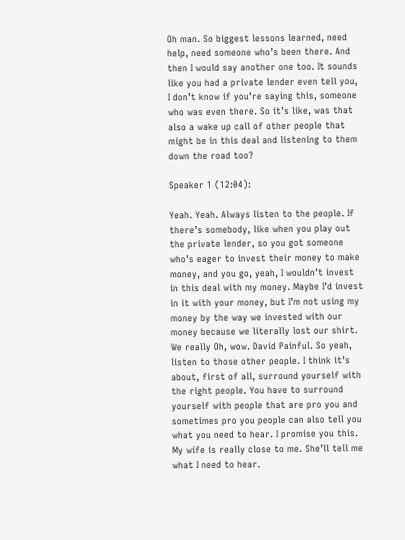Oh man. So biggest lessons learned, need help, need someone who’s been there. And then I would say another one too. It sounds like you had a private lender even tell you, I don’t know if you’re saying this, someone who was even there. So it’s like, was that also a wake up call of other people that might be in this deal and listening to them down the road too?

Speaker 1 (12:04):

Yeah. Yeah. Always listen to the people. If there’s somebody, like when you play out the private lender, so you got someone who’s eager to invest their money to make money, and you go, yeah, I wouldn’t invest in this deal with my money. Maybe I’d invest in it with your money, but I’m not using my money by the way we invested with our money because we literally lost our shirt. We really Oh, wow. David Painful. So yeah, listen to those other people. I think it’s about, first of all, surround yourself with the right people. You have to surround yourself with people that are pro you and sometimes pro you people can also tell you what you need to hear. I promise you this. My wife is really close to me. She’ll tell me what I need to hear.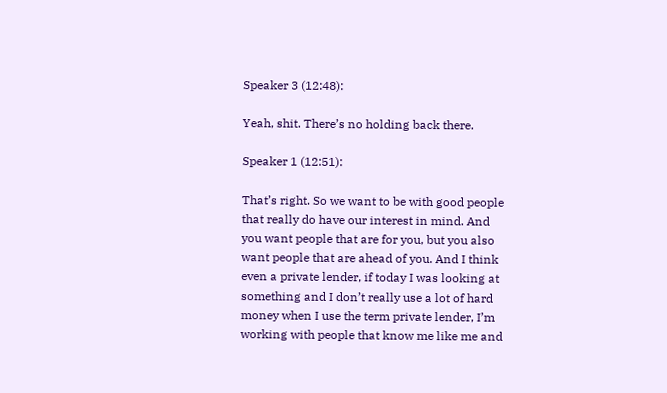Speaker 3 (12:48):

Yeah, shit. There’s no holding back there.

Speaker 1 (12:51):

That’s right. So we want to be with good people that really do have our interest in mind. And you want people that are for you, but you also want people that are ahead of you. And I think even a private lender, if today I was looking at something and I don’t really use a lot of hard money when I use the term private lender, I’m working with people that know me like me and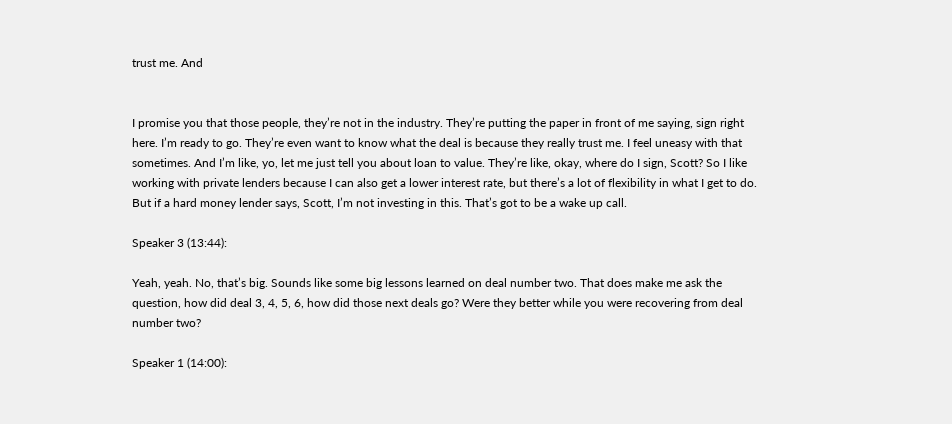trust me. And


I promise you that those people, they’re not in the industry. They’re putting the paper in front of me saying, sign right here. I’m ready to go. They’re even want to know what the deal is because they really trust me. I feel uneasy with that sometimes. And I’m like, yo, let me just tell you about loan to value. They’re like, okay, where do I sign, Scott? So I like working with private lenders because I can also get a lower interest rate, but there’s a lot of flexibility in what I get to do. But if a hard money lender says, Scott, I’m not investing in this. That’s got to be a wake up call.

Speaker 3 (13:44):

Yeah, yeah. No, that’s big. Sounds like some big lessons learned on deal number two. That does make me ask the question, how did deal 3, 4, 5, 6, how did those next deals go? Were they better while you were recovering from deal number two?

Speaker 1 (14:00):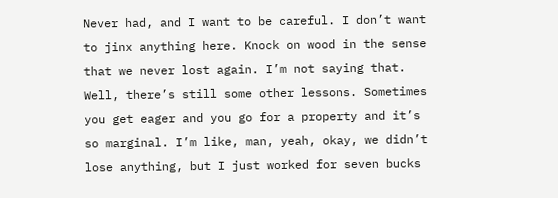Never had, and I want to be careful. I don’t want to jinx anything here. Knock on wood in the sense that we never lost again. I’m not saying that. Well, there’s still some other lessons. Sometimes you get eager and you go for a property and it’s so marginal. I’m like, man, yeah, okay, we didn’t lose anything, but I just worked for seven bucks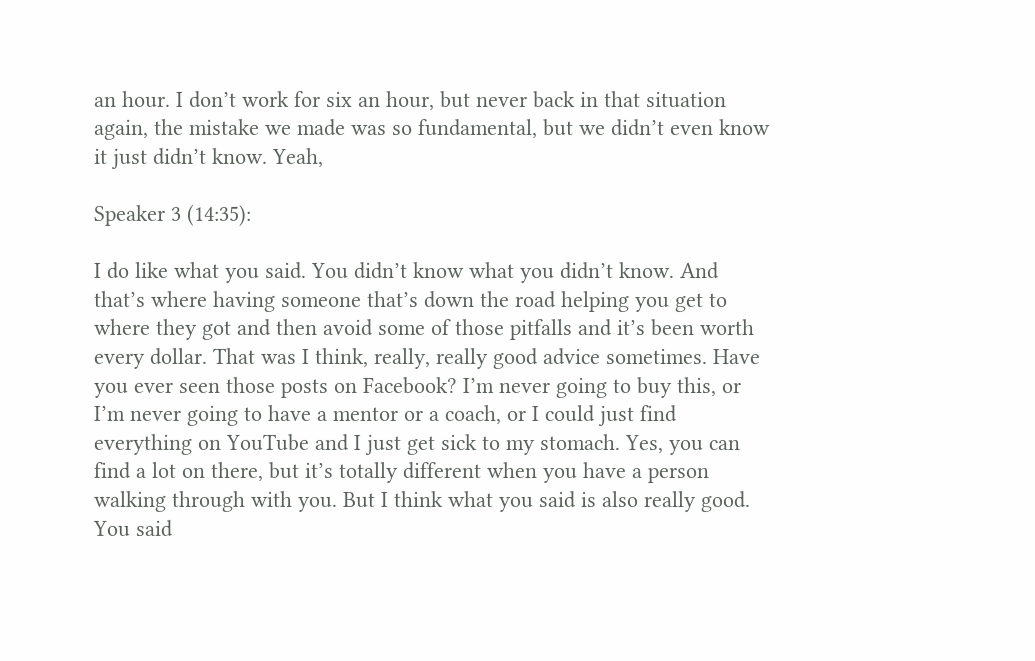an hour. I don’t work for six an hour, but never back in that situation again, the mistake we made was so fundamental, but we didn’t even know it just didn’t know. Yeah,

Speaker 3 (14:35):

I do like what you said. You didn’t know what you didn’t know. And that’s where having someone that’s down the road helping you get to where they got and then avoid some of those pitfalls and it’s been worth every dollar. That was I think, really, really good advice sometimes. Have you ever seen those posts on Facebook? I’m never going to buy this, or I’m never going to have a mentor or a coach, or I could just find everything on YouTube and I just get sick to my stomach. Yes, you can find a lot on there, but it’s totally different when you have a person walking through with you. But I think what you said is also really good. You said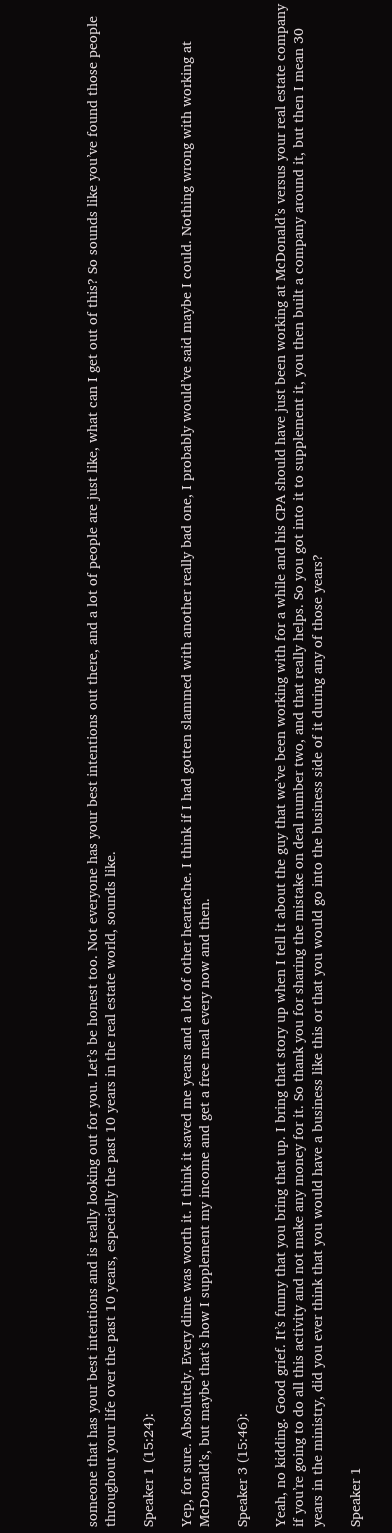someone that has your best intentions and is really looking out for you. Let’s be honest too. Not everyone has your best intentions out there, and a lot of people are just like, what can I get out of this? So sounds like you’ve found those people throughout your life over the past 10 years, especially the past 10 years in the real estate world, sounds like.

Speaker 1 (15:24):

Yep, for sure. Absolutely. Every dime was worth it. I think it saved me years and a lot of other heartache. I think if I had gotten slammed with another really bad one, I probably would’ve said maybe I could. Nothing wrong with working at McDonald’s, but maybe that’s how I supplement my income and get a free meal every now and then.

Speaker 3 (15:46):

Yeah, no kidding. Good grief. It’s funny that you bring that up. I bring that story up when I tell it about the guy that we’ve been working with for a while and his CPA should have just been working at McDonald’s versus your real estate company if you’re going to do all this activity and not make any money for it. So thank you for sharing the mistake on deal number two, and that really helps. So you got into it to supplement it, you then built a company around it, but then I mean 30 years in the ministry, did you ever think that you would have a business like this or that you would go into the business side of it during any of those years?

Speaker 1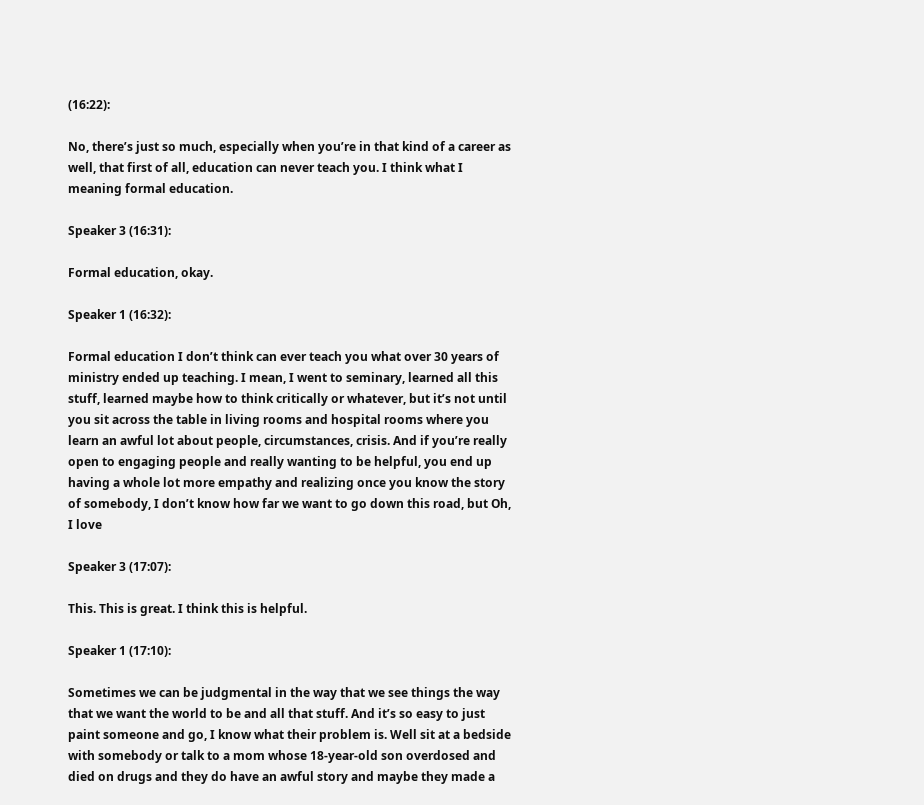(16:22):

No, there’s just so much, especially when you’re in that kind of a career as well, that first of all, education can never teach you. I think what I meaning formal education.

Speaker 3 (16:31):

Formal education, okay.

Speaker 1 (16:32):

Formal education I don’t think can ever teach you what over 30 years of ministry ended up teaching. I mean, I went to seminary, learned all this stuff, learned maybe how to think critically or whatever, but it’s not until you sit across the table in living rooms and hospital rooms where you learn an awful lot about people, circumstances, crisis. And if you’re really open to engaging people and really wanting to be helpful, you end up having a whole lot more empathy and realizing once you know the story of somebody, I don’t know how far we want to go down this road, but Oh, I love

Speaker 3 (17:07):

This. This is great. I think this is helpful.

Speaker 1 (17:10):

Sometimes we can be judgmental in the way that we see things the way that we want the world to be and all that stuff. And it’s so easy to just paint someone and go, I know what their problem is. Well sit at a bedside with somebody or talk to a mom whose 18-year-old son overdosed and died on drugs and they do have an awful story and maybe they made a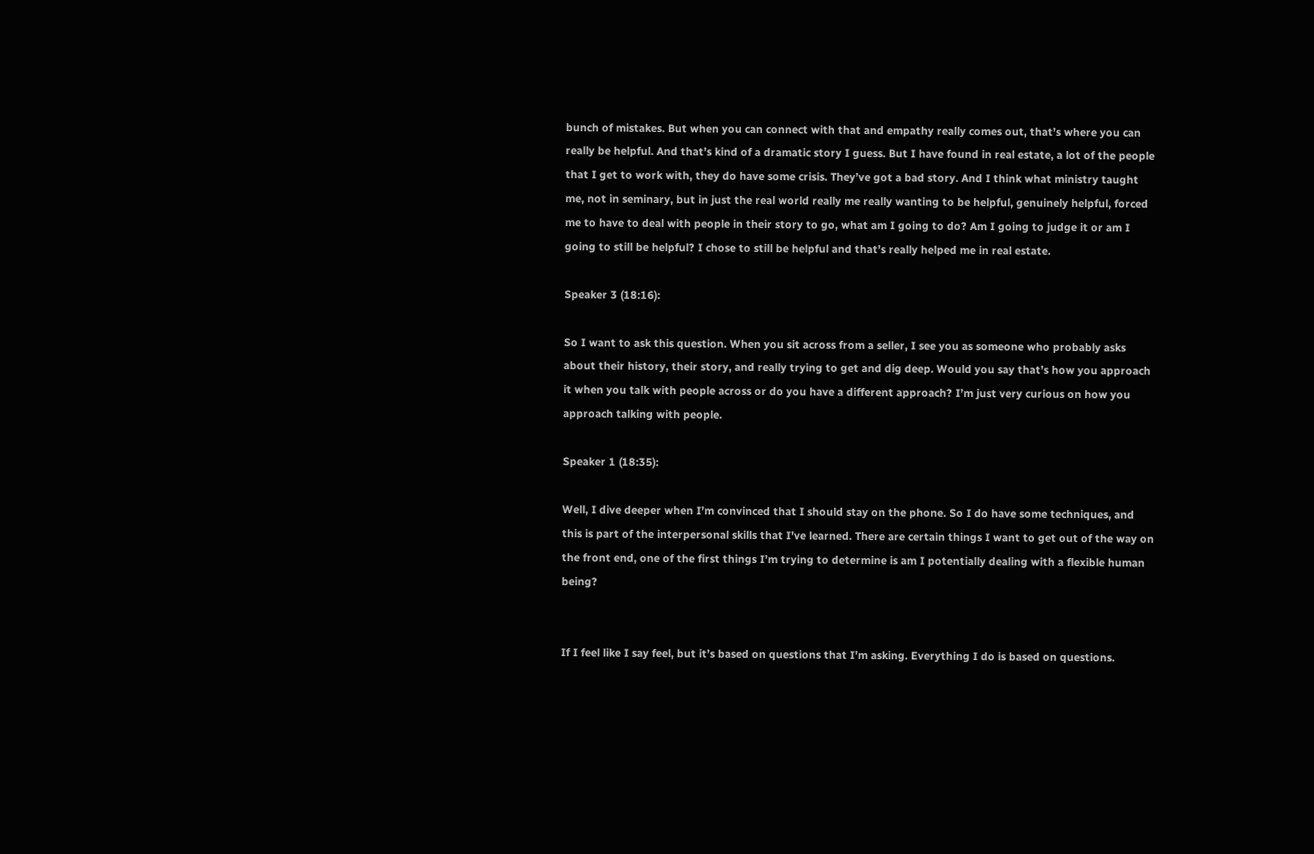bunch of mistakes. But when you can connect with that and empathy really comes out, that’s where you can really be helpful. And that’s kind of a dramatic story I guess. But I have found in real estate, a lot of the people that I get to work with, they do have some crisis. They’ve got a bad story. And I think what ministry taught me, not in seminary, but in just the real world really me really wanting to be helpful, genuinely helpful, forced me to have to deal with people in their story to go, what am I going to do? Am I going to judge it or am I going to still be helpful? I chose to still be helpful and that’s really helped me in real estate.

Speaker 3 (18:16):

So I want to ask this question. When you sit across from a seller, I see you as someone who probably asks about their history, their story, and really trying to get and dig deep. Would you say that’s how you approach it when you talk with people across or do you have a different approach? I’m just very curious on how you approach talking with people.

Speaker 1 (18:35):

Well, I dive deeper when I’m convinced that I should stay on the phone. So I do have some techniques, and this is part of the interpersonal skills that I’ve learned. There are certain things I want to get out of the way on the front end, one of the first things I’m trying to determine is am I potentially dealing with a flexible human being?


If I feel like I say feel, but it’s based on questions that I’m asking. Everything I do is based on questions.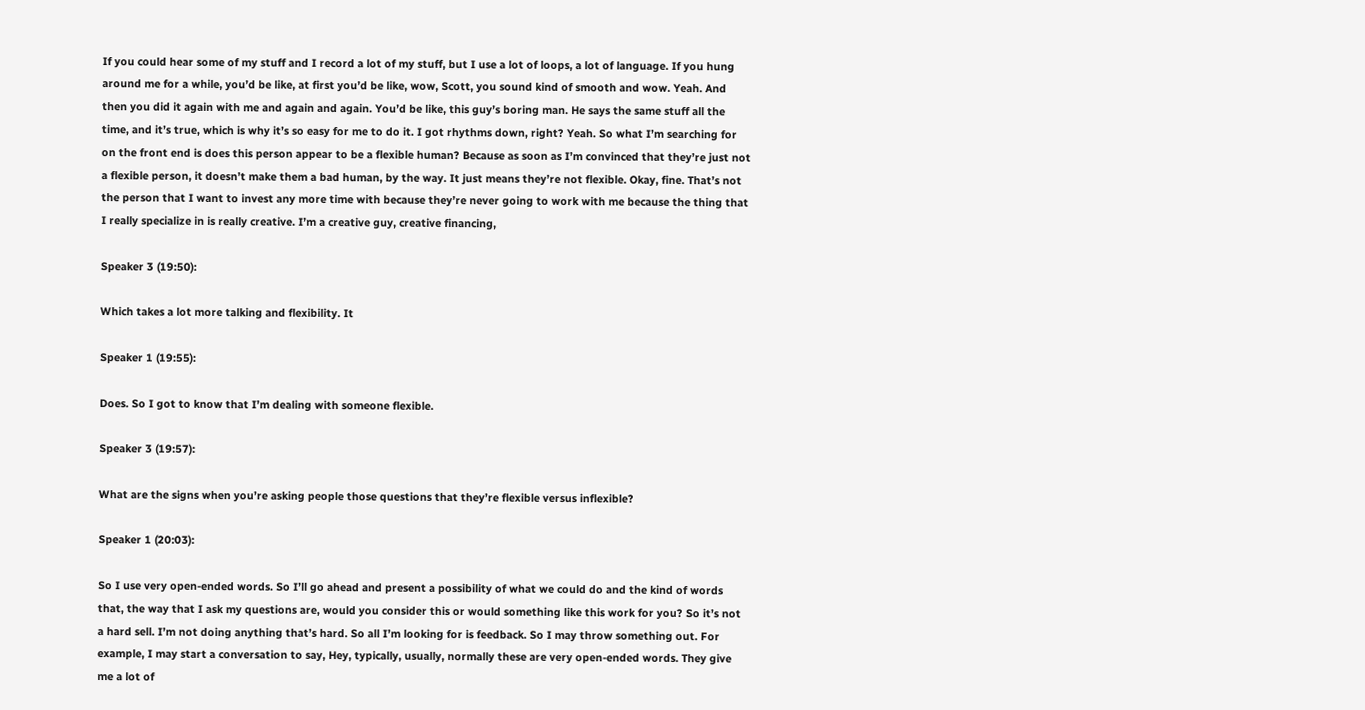If you could hear some of my stuff and I record a lot of my stuff, but I use a lot of loops, a lot of language. If you hung around me for a while, you’d be like, at first you’d be like, wow, Scott, you sound kind of smooth and wow. Yeah. And then you did it again with me and again and again. You’d be like, this guy’s boring man. He says the same stuff all the time, and it’s true, which is why it’s so easy for me to do it. I got rhythms down, right? Yeah. So what I’m searching for on the front end is does this person appear to be a flexible human? Because as soon as I’m convinced that they’re just not a flexible person, it doesn’t make them a bad human, by the way. It just means they’re not flexible. Okay, fine. That’s not the person that I want to invest any more time with because they’re never going to work with me because the thing that I really specialize in is really creative. I’m a creative guy, creative financing,

Speaker 3 (19:50):

Which takes a lot more talking and flexibility. It

Speaker 1 (19:55):

Does. So I got to know that I’m dealing with someone flexible.

Speaker 3 (19:57):

What are the signs when you’re asking people those questions that they’re flexible versus inflexible?

Speaker 1 (20:03):

So I use very open-ended words. So I’ll go ahead and present a possibility of what we could do and the kind of words that, the way that I ask my questions are, would you consider this or would something like this work for you? So it’s not a hard sell. I’m not doing anything that’s hard. So all I’m looking for is feedback. So I may throw something out. For example, I may start a conversation to say, Hey, typically, usually, normally these are very open-ended words. They give me a lot of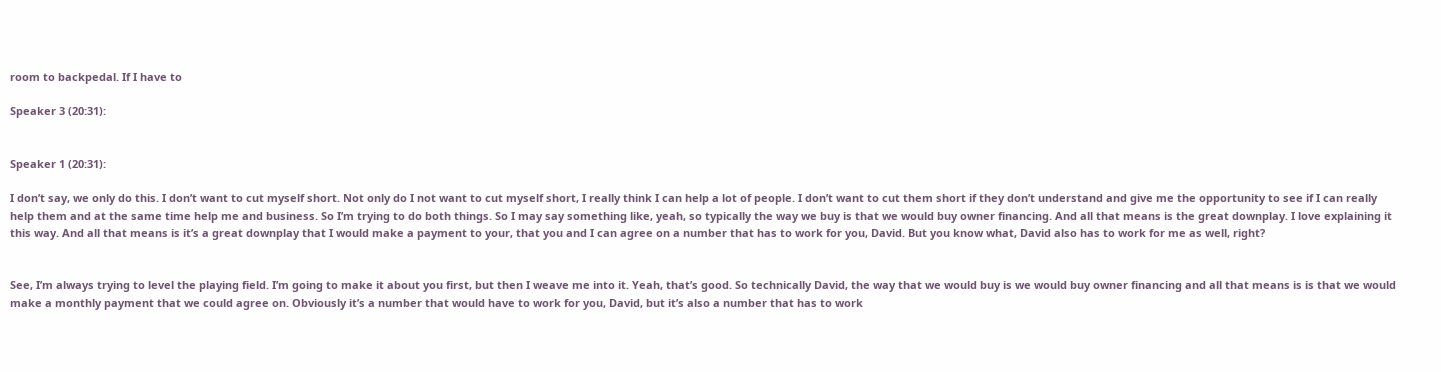room to backpedal. If I have to

Speaker 3 (20:31):


Speaker 1 (20:31):

I don’t say, we only do this. I don’t want to cut myself short. Not only do I not want to cut myself short, I really think I can help a lot of people. I don’t want to cut them short if they don’t understand and give me the opportunity to see if I can really help them and at the same time help me and business. So I’m trying to do both things. So I may say something like, yeah, so typically the way we buy is that we would buy owner financing. And all that means is the great downplay. I love explaining it this way. And all that means is it’s a great downplay that I would make a payment to your, that you and I can agree on a number that has to work for you, David. But you know what, David also has to work for me as well, right?


See, I’m always trying to level the playing field. I’m going to make it about you first, but then I weave me into it. Yeah, that’s good. So technically David, the way that we would buy is we would buy owner financing and all that means is is that we would make a monthly payment that we could agree on. Obviously it’s a number that would have to work for you, David, but it’s also a number that has to work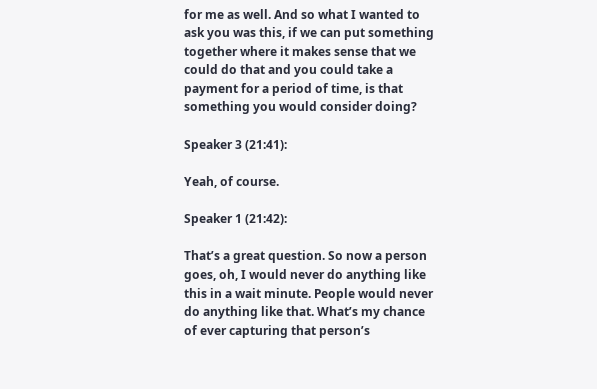for me as well. And so what I wanted to ask you was this, if we can put something together where it makes sense that we could do that and you could take a payment for a period of time, is that something you would consider doing?

Speaker 3 (21:41):

Yeah, of course.

Speaker 1 (21:42):

That’s a great question. So now a person goes, oh, I would never do anything like this in a wait minute. People would never do anything like that. What’s my chance of ever capturing that person’s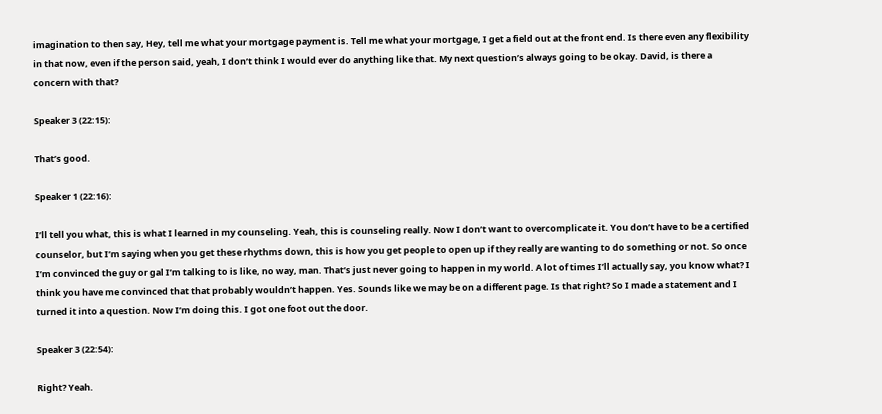imagination to then say, Hey, tell me what your mortgage payment is. Tell me what your mortgage, I get a field out at the front end. Is there even any flexibility in that now, even if the person said, yeah, I don’t think I would ever do anything like that. My next question’s always going to be okay. David, is there a concern with that?

Speaker 3 (22:15):

That’s good.

Speaker 1 (22:16):

I’ll tell you what, this is what I learned in my counseling. Yeah, this is counseling really. Now I don’t want to overcomplicate it. You don’t have to be a certified counselor, but I’m saying when you get these rhythms down, this is how you get people to open up if they really are wanting to do something or not. So once I’m convinced the guy or gal I’m talking to is like, no way, man. That’s just never going to happen in my world. A lot of times I’ll actually say, you know what? I think you have me convinced that that probably wouldn’t happen. Yes. Sounds like we may be on a different page. Is that right? So I made a statement and I turned it into a question. Now I’m doing this. I got one foot out the door.

Speaker 3 (22:54):

Right? Yeah.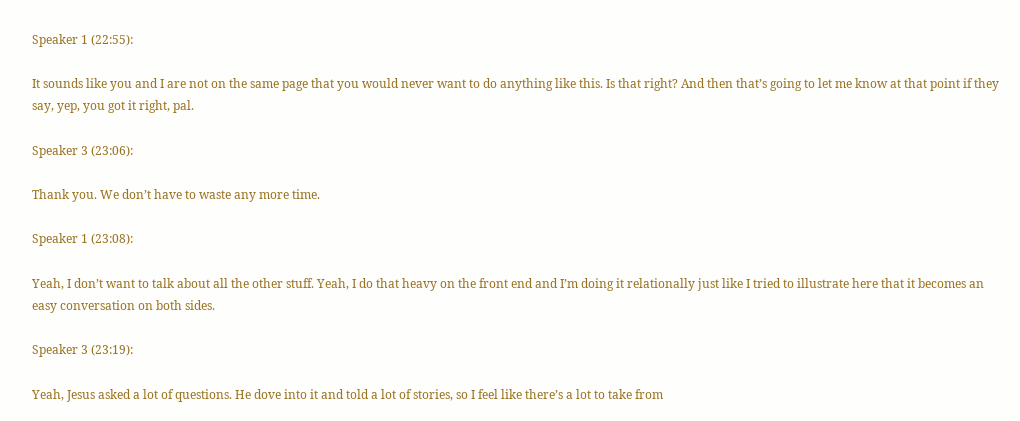Speaker 1 (22:55):

It sounds like you and I are not on the same page that you would never want to do anything like this. Is that right? And then that’s going to let me know at that point if they say, yep, you got it right, pal.

Speaker 3 (23:06):

Thank you. We don’t have to waste any more time.

Speaker 1 (23:08):

Yeah, I don’t want to talk about all the other stuff. Yeah, I do that heavy on the front end and I’m doing it relationally just like I tried to illustrate here that it becomes an easy conversation on both sides.

Speaker 3 (23:19):

Yeah, Jesus asked a lot of questions. He dove into it and told a lot of stories, so I feel like there’s a lot to take from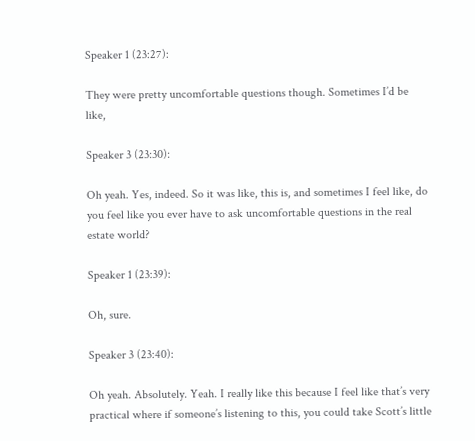Speaker 1 (23:27):

They were pretty uncomfortable questions though. Sometimes I’d be like,

Speaker 3 (23:30):

Oh yeah. Yes, indeed. So it was like, this is, and sometimes I feel like, do you feel like you ever have to ask uncomfortable questions in the real estate world?

Speaker 1 (23:39):

Oh, sure.

Speaker 3 (23:40):

Oh yeah. Absolutely. Yeah. I really like this because I feel like that’s very practical where if someone’s listening to this, you could take Scott’s little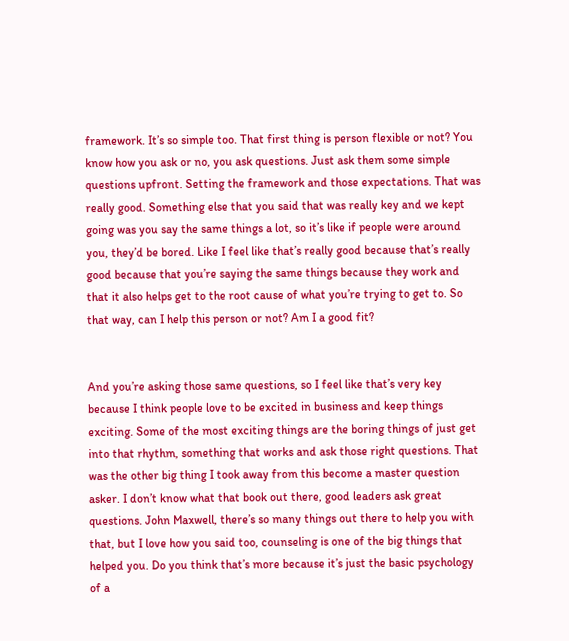framework. It’s so simple too. That first thing is person flexible or not? You know how you ask or no, you ask questions. Just ask them some simple questions upfront. Setting the framework and those expectations. That was really good. Something else that you said that was really key and we kept going was you say the same things a lot, so it’s like if people were around you, they’d be bored. Like I feel like that’s really good because that’s really good because that you’re saying the same things because they work and that it also helps get to the root cause of what you’re trying to get to. So that way, can I help this person or not? Am I a good fit?


And you’re asking those same questions, so I feel like that’s very key because I think people love to be excited in business and keep things exciting. Some of the most exciting things are the boring things of just get into that rhythm, something that works and ask those right questions. That was the other big thing I took away from this become a master question asker. I don’t know what that book out there, good leaders ask great questions. John Maxwell, there’s so many things out there to help you with that, but I love how you said too, counseling is one of the big things that helped you. Do you think that’s more because it’s just the basic psychology of a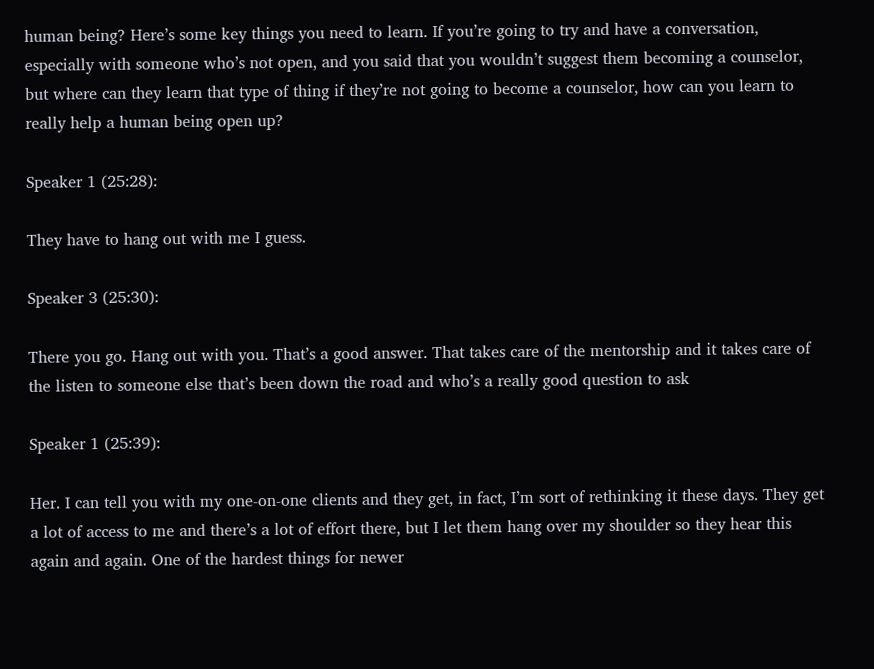human being? Here’s some key things you need to learn. If you’re going to try and have a conversation, especially with someone who’s not open, and you said that you wouldn’t suggest them becoming a counselor, but where can they learn that type of thing if they’re not going to become a counselor, how can you learn to really help a human being open up?

Speaker 1 (25:28):

They have to hang out with me I guess.

Speaker 3 (25:30):

There you go. Hang out with you. That’s a good answer. That takes care of the mentorship and it takes care of the listen to someone else that’s been down the road and who’s a really good question to ask

Speaker 1 (25:39):

Her. I can tell you with my one-on-one clients and they get, in fact, I’m sort of rethinking it these days. They get a lot of access to me and there’s a lot of effort there, but I let them hang over my shoulder so they hear this again and again. One of the hardest things for newer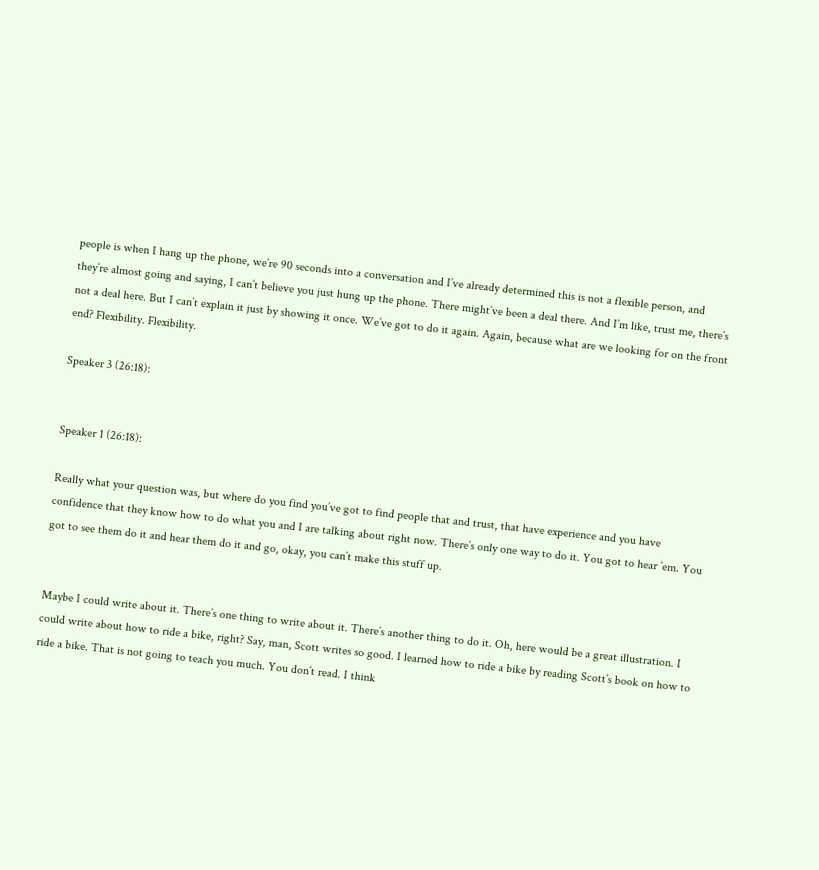people is when I hang up the phone, we’re 90 seconds into a conversation and I’ve already determined this is not a flexible person, and they’re almost going and saying, I can’t believe you just hung up the phone. There might’ve been a deal there. And I’m like, trust me, there’s not a deal here. But I can’t explain it just by showing it once. We’ve got to do it again. Again, because what are we looking for on the front end? Flexibility. Flexibility.

Speaker 3 (26:18):


Speaker 1 (26:18):

Really what your question was, but where do you find you’ve got to find people that and trust, that have experience and you have confidence that they know how to do what you and I are talking about right now. There’s only one way to do it. You got to hear ’em. You got to see them do it and hear them do it and go, okay, you can’t make this stuff up.


Maybe I could write about it. There’s one thing to write about it. There’s another thing to do it. Oh, here would be a great illustration. I could write about how to ride a bike, right? Say, man, Scott writes so good. I learned how to ride a bike by reading Scott’s book on how to ride a bike. That is not going to teach you much. You don’t read. I think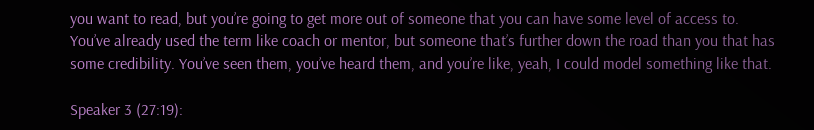you want to read, but you’re going to get more out of someone that you can have some level of access to. You’ve already used the term like coach or mentor, but someone that’s further down the road than you that has some credibility. You’ve seen them, you’ve heard them, and you’re like, yeah, I could model something like that.

Speaker 3 (27:19):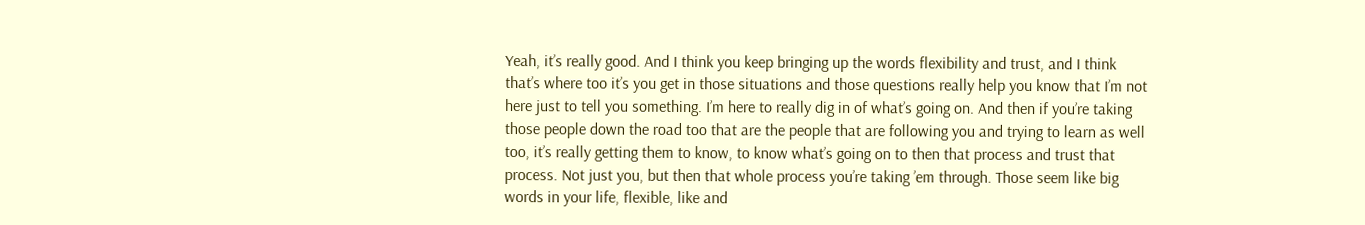Yeah, it’s really good. And I think you keep bringing up the words flexibility and trust, and I think that’s where too it’s you get in those situations and those questions really help you know that I’m not here just to tell you something. I’m here to really dig in of what’s going on. And then if you’re taking those people down the road too that are the people that are following you and trying to learn as well too, it’s really getting them to know, to know what’s going on to then that process and trust that process. Not just you, but then that whole process you’re taking ’em through. Those seem like big words in your life, flexible, like and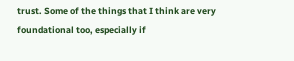trust. Some of the things that I think are very foundational too, especially if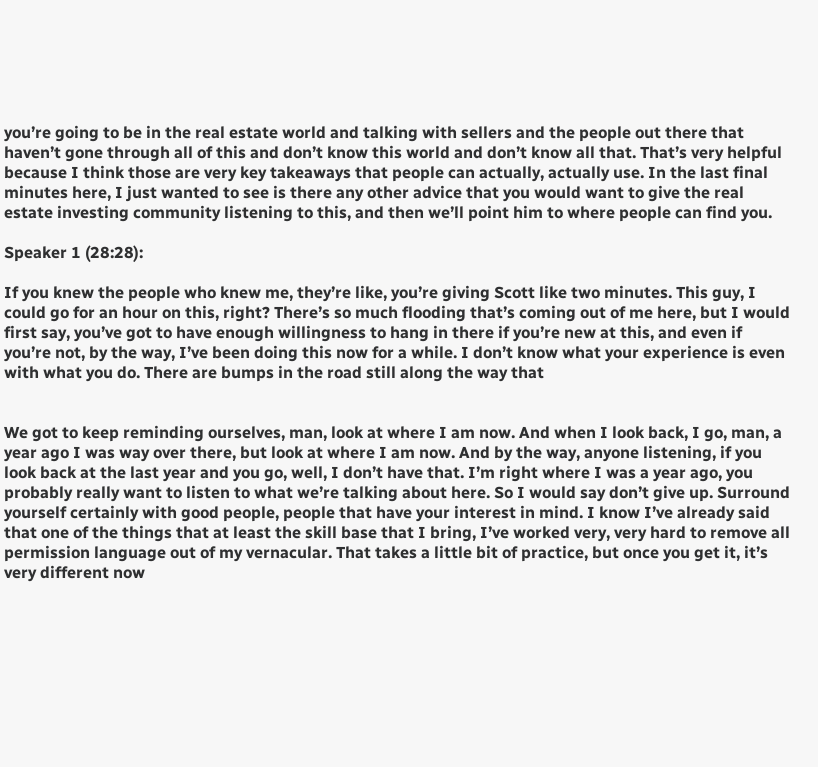you’re going to be in the real estate world and talking with sellers and the people out there that haven’t gone through all of this and don’t know this world and don’t know all that. That’s very helpful because I think those are very key takeaways that people can actually, actually use. In the last final minutes here, I just wanted to see is there any other advice that you would want to give the real estate investing community listening to this, and then we’ll point him to where people can find you.

Speaker 1 (28:28):

If you knew the people who knew me, they’re like, you’re giving Scott like two minutes. This guy, I could go for an hour on this, right? There’s so much flooding that’s coming out of me here, but I would first say, you’ve got to have enough willingness to hang in there if you’re new at this, and even if you’re not, by the way, I’ve been doing this now for a while. I don’t know what your experience is even with what you do. There are bumps in the road still along the way that


We got to keep reminding ourselves, man, look at where I am now. And when I look back, I go, man, a year ago I was way over there, but look at where I am now. And by the way, anyone listening, if you look back at the last year and you go, well, I don’t have that. I’m right where I was a year ago, you probably really want to listen to what we’re talking about here. So I would say don’t give up. Surround yourself certainly with good people, people that have your interest in mind. I know I’ve already said that one of the things that at least the skill base that I bring, I’ve worked very, very hard to remove all permission language out of my vernacular. That takes a little bit of practice, but once you get it, it’s very different now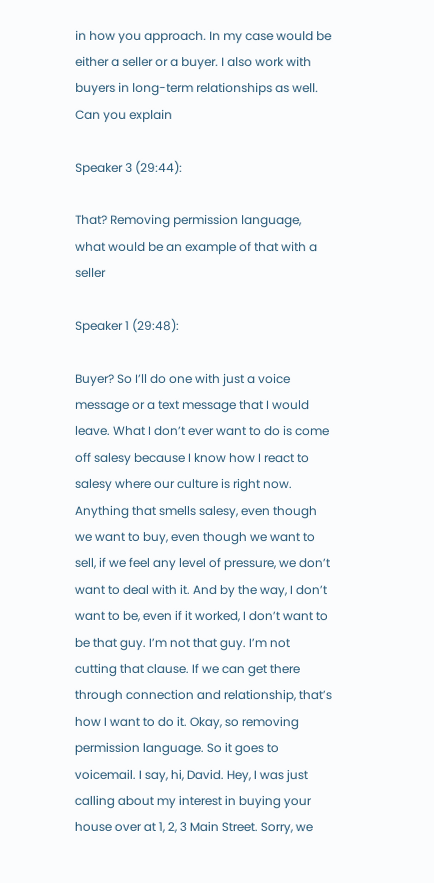in how you approach. In my case would be either a seller or a buyer. I also work with buyers in long-term relationships as well. Can you explain

Speaker 3 (29:44):

That? Removing permission language, what would be an example of that with a seller

Speaker 1 (29:48):

Buyer? So I’ll do one with just a voice message or a text message that I would leave. What I don’t ever want to do is come off salesy because I know how I react to salesy where our culture is right now. Anything that smells salesy, even though we want to buy, even though we want to sell, if we feel any level of pressure, we don’t want to deal with it. And by the way, I don’t want to be, even if it worked, I don’t want to be that guy. I’m not that guy. I’m not cutting that clause. If we can get there through connection and relationship, that’s how I want to do it. Okay, so removing permission language. So it goes to voicemail. I say, hi, David. Hey, I was just calling about my interest in buying your house over at 1, 2, 3 Main Street. Sorry, we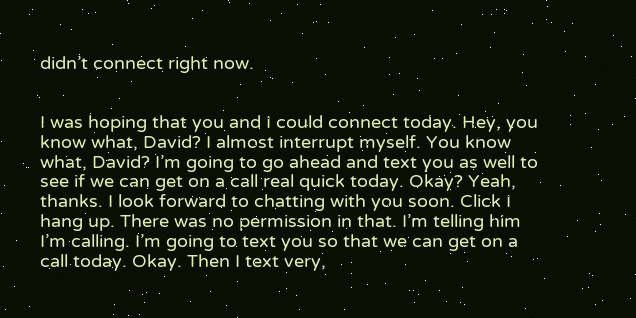didn’t connect right now.


I was hoping that you and I could connect today. Hey, you know what, David? I almost interrupt myself. You know what, David? I’m going to go ahead and text you as well to see if we can get on a call real quick today. Okay? Yeah, thanks. I look forward to chatting with you soon. Click I hang up. There was no permission in that. I’m telling him I’m calling. I’m going to text you so that we can get on a call today. Okay. Then I text very,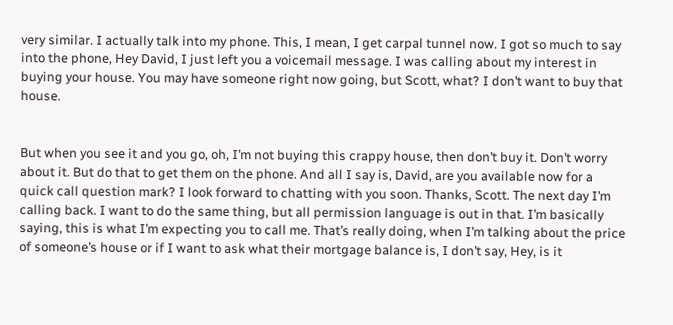very similar. I actually talk into my phone. This, I mean, I get carpal tunnel now. I got so much to say into the phone, Hey David, I just left you a voicemail message. I was calling about my interest in buying your house. You may have someone right now going, but Scott, what? I don’t want to buy that house.


But when you see it and you go, oh, I’m not buying this crappy house, then don’t buy it. Don’t worry about it. But do that to get them on the phone. And all I say is, David, are you available now for a quick call question mark? I look forward to chatting with you soon. Thanks, Scott. The next day I’m calling back. I want to do the same thing, but all permission language is out in that. I’m basically saying, this is what I’m expecting you to call me. That’s really doing, when I’m talking about the price of someone’s house or if I want to ask what their mortgage balance is, I don’t say, Hey, is it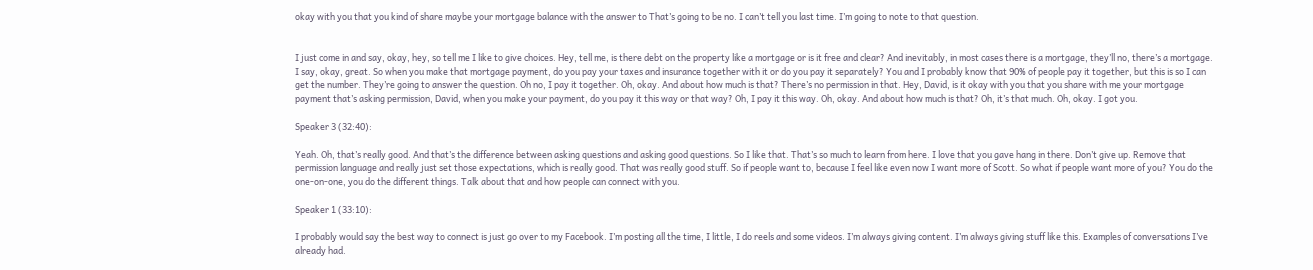okay with you that you kind of share maybe your mortgage balance with the answer to That’s going to be no. I can’t tell you last time. I’m going to note to that question.


I just come in and say, okay, hey, so tell me I like to give choices. Hey, tell me, is there debt on the property like a mortgage or is it free and clear? And inevitably, in most cases there is a mortgage, they’ll no, there’s a mortgage. I say, okay, great. So when you make that mortgage payment, do you pay your taxes and insurance together with it or do you pay it separately? You and I probably know that 90% of people pay it together, but this is so I can get the number. They’re going to answer the question. Oh no, I pay it together. Oh, okay. And about how much is that? There’s no permission in that. Hey, David, is it okay with you that you share with me your mortgage payment that’s asking permission, David, when you make your payment, do you pay it this way or that way? Oh, I pay it this way. Oh, okay. And about how much is that? Oh, it’s that much. Oh, okay. I got you.

Speaker 3 (32:40):

Yeah. Oh, that’s really good. And that’s the difference between asking questions and asking good questions. So I like that. That’s so much to learn from here. I love that you gave hang in there. Don’t give up. Remove that permission language and really just set those expectations, which is really good. That was really good stuff. So if people want to, because I feel like even now I want more of Scott. So what if people want more of you? You do the one-on-one, you do the different things. Talk about that and how people can connect with you.

Speaker 1 (33:10):

I probably would say the best way to connect is just go over to my Facebook. I’m posting all the time, I little, I do reels and some videos. I’m always giving content. I’m always giving stuff like this. Examples of conversations I’ve already had.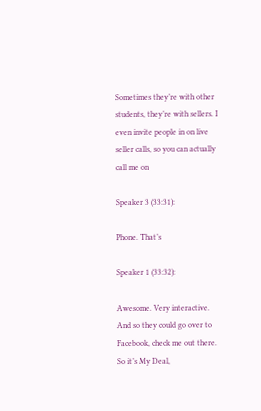Sometimes they’re with other students, they’re with sellers. I even invite people in on live seller calls, so you can actually call me on

Speaker 3 (33:31):

Phone. That’s

Speaker 1 (33:32):

Awesome. Very interactive. And so they could go over to Facebook, check me out there. So it’s My Deal,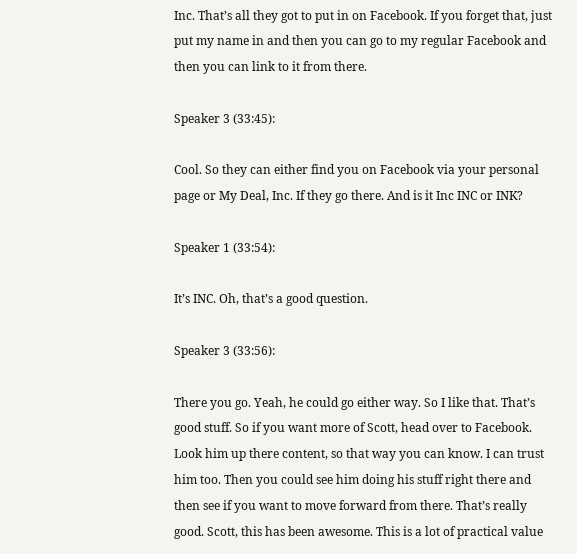Inc. That’s all they got to put in on Facebook. If you forget that, just put my name in and then you can go to my regular Facebook and then you can link to it from there.

Speaker 3 (33:45):

Cool. So they can either find you on Facebook via your personal page or My Deal, Inc. If they go there. And is it Inc INC or INK?

Speaker 1 (33:54):

It’s INC. Oh, that’s a good question.

Speaker 3 (33:56):

There you go. Yeah, he could go either way. So I like that. That’s good stuff. So if you want more of Scott, head over to Facebook. Look him up there content, so that way you can know. I can trust him too. Then you could see him doing his stuff right there and then see if you want to move forward from there. That’s really good. Scott, this has been awesome. This is a lot of practical value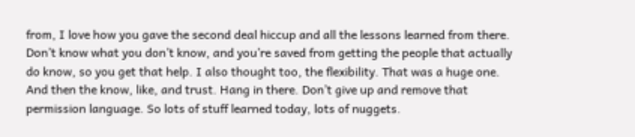from, I love how you gave the second deal hiccup and all the lessons learned from there. Don’t know what you don’t know, and you’re saved from getting the people that actually do know, so you get that help. I also thought too, the flexibility. That was a huge one. And then the know, like, and trust. Hang in there. Don’t give up and remove that permission language. So lots of stuff learned today, lots of nuggets.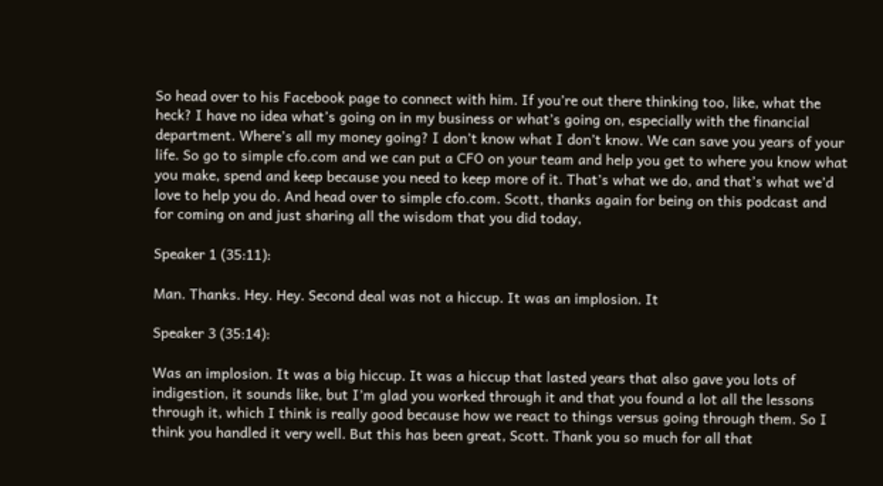So head over to his Facebook page to connect with him. If you’re out there thinking too, like, what the heck? I have no idea what’s going on in my business or what’s going on, especially with the financial department. Where’s all my money going? I don’t know what I don’t know. We can save you years of your life. So go to simple cfo.com and we can put a CFO on your team and help you get to where you know what you make, spend and keep because you need to keep more of it. That’s what we do, and that’s what we’d love to help you do. And head over to simple cfo.com. Scott, thanks again for being on this podcast and for coming on and just sharing all the wisdom that you did today,

Speaker 1 (35:11):

Man. Thanks. Hey. Hey. Second deal was not a hiccup. It was an implosion. It

Speaker 3 (35:14):

Was an implosion. It was a big hiccup. It was a hiccup that lasted years that also gave you lots of indigestion, it sounds like, but I’m glad you worked through it and that you found a lot all the lessons through it, which I think is really good because how we react to things versus going through them. So I think you handled it very well. But this has been great, Scott. Thank you so much for all that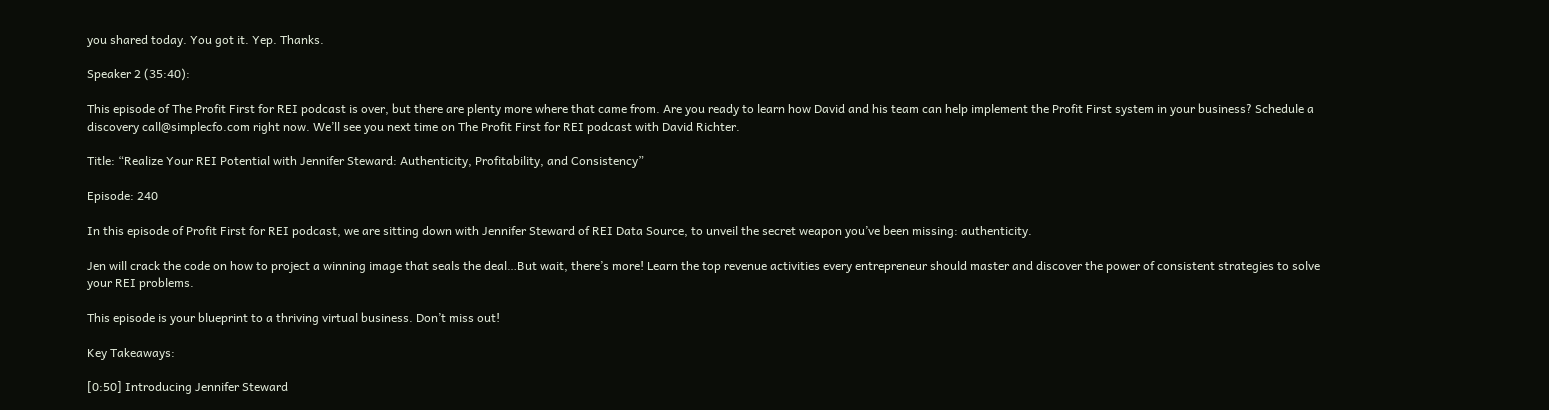you shared today. You got it. Yep. Thanks.

Speaker 2 (35:40):

This episode of The Profit First for REI podcast is over, but there are plenty more where that came from. Are you ready to learn how David and his team can help implement the Profit First system in your business? Schedule a discovery call@simplecfo.com right now. We’ll see you next time on The Profit First for REI podcast with David Richter.

Title: “Realize Your REI Potential with Jennifer Steward: Authenticity, Profitability, and Consistency”

Episode: 240

In this episode of Profit First for REI podcast, we are sitting down with Jennifer Steward of REI Data Source, to unveil the secret weapon you’ve been missing: authenticity.

Jen will crack the code on how to project a winning image that seals the deal…But wait, there’s more! Learn the top revenue activities every entrepreneur should master and discover the power of consistent strategies to solve your REI problems.

This episode is your blueprint to a thriving virtual business. Don’t miss out!

Key Takeaways:

[0:50] Introducing Jennifer Steward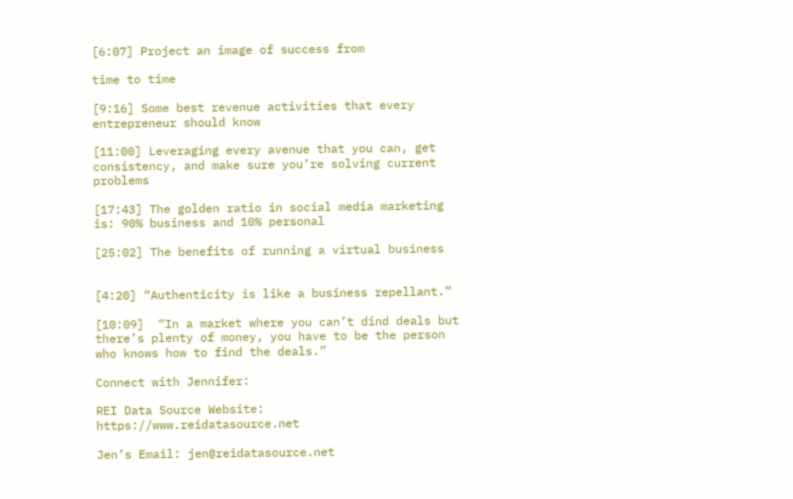[6:07] Project an image of success from

time to time

[9:16] Some best revenue activities that every entrepreneur should know

[11:00] Leveraging every avenue that you can, get consistency, and make sure you’re solving current problems

[17:43] The golden ratio in social media marketing is: 90% business and 10% personal

[25:02] The benefits of running a virtual business


[4:20] “Authenticity is like a business repellant.”

[10:09]  “In a market where you can’t dind deals but there’s plenty of money, you have to be the person who knows how to find the deals.”

Connect with Jennifer:

REI Data Source Website: https://www.reidatasource.net

Jen’s Email: jen@reidatasource.net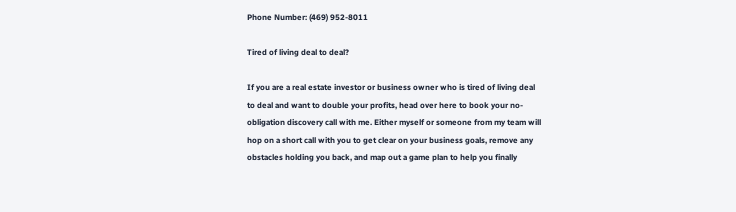Phone Number: (469) 952-8011

Tired of living deal to deal?

If you are a real estate investor or business owner who is tired of living deal to deal and want to double your profits, head over here to book your no-obligation discovery call with me. Either myself or someone from my team will hop on a short call with you to get clear on your business goals, remove any obstacles holding you back, and map out a game plan to help you finally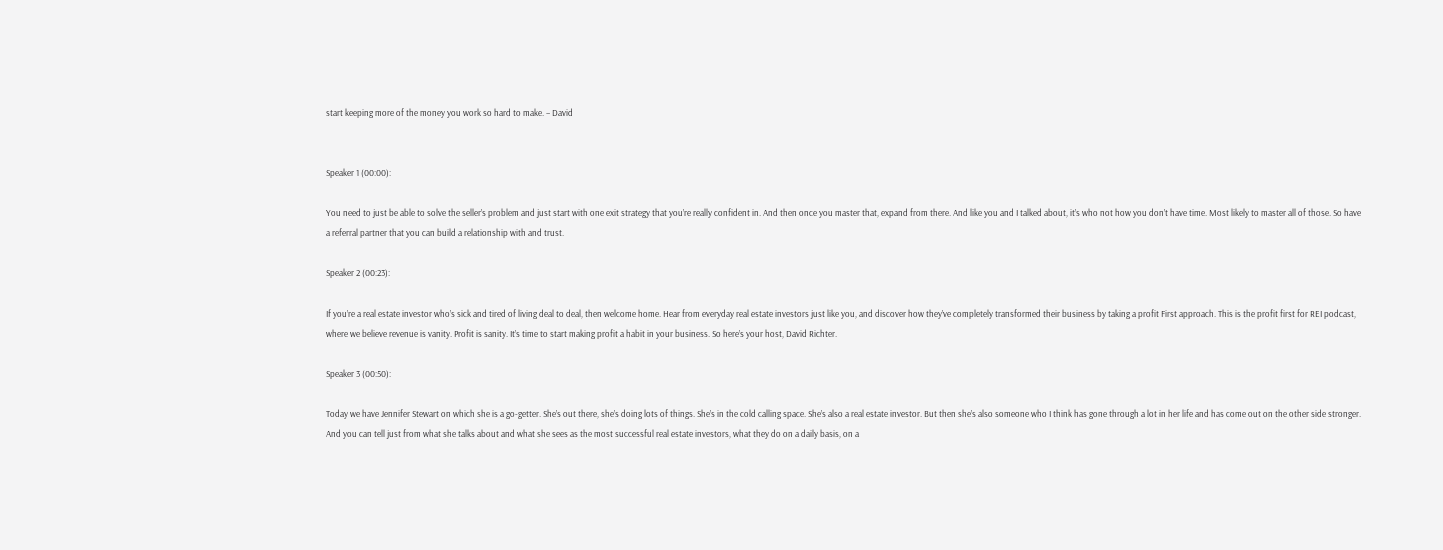start keeping more of the money you work so hard to make. – David


Speaker 1 (00:00):

You need to just be able to solve the seller’s problem and just start with one exit strategy that you’re really confident in. And then once you master that, expand from there. And like you and I talked about, it’s who not how you don’t have time. Most likely to master all of those. So have a referral partner that you can build a relationship with and trust.

Speaker 2 (00:23):

If you’re a real estate investor who’s sick and tired of living deal to deal, then welcome home. Hear from everyday real estate investors just like you, and discover how they’ve completely transformed their business by taking a profit First approach. This is the profit first for REI podcast, where we believe revenue is vanity. Profit is sanity. It’s time to start making profit a habit in your business. So here’s your host, David Richter.

Speaker 3 (00:50):

Today we have Jennifer Stewart on which she is a go-getter. She’s out there, she’s doing lots of things. She’s in the cold calling space. She’s also a real estate investor. But then she’s also someone who I think has gone through a lot in her life and has come out on the other side stronger. And you can tell just from what she talks about and what she sees as the most successful real estate investors, what they do on a daily basis, on a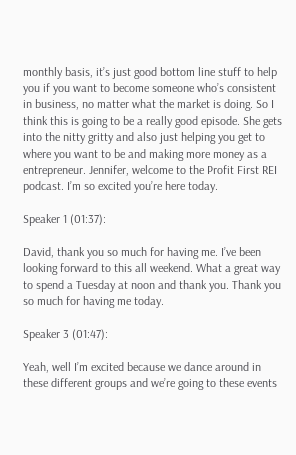monthly basis, it’s just good bottom line stuff to help you if you want to become someone who’s consistent in business, no matter what the market is doing. So I think this is going to be a really good episode. She gets into the nitty gritty and also just helping you get to where you want to be and making more money as a entrepreneur. Jennifer, welcome to the Profit First REI podcast. I’m so excited you’re here today.

Speaker 1 (01:37):

David, thank you so much for having me. I’ve been looking forward to this all weekend. What a great way to spend a Tuesday at noon and thank you. Thank you so much for having me today.

Speaker 3 (01:47):

Yeah, well I’m excited because we dance around in these different groups and we’re going to these events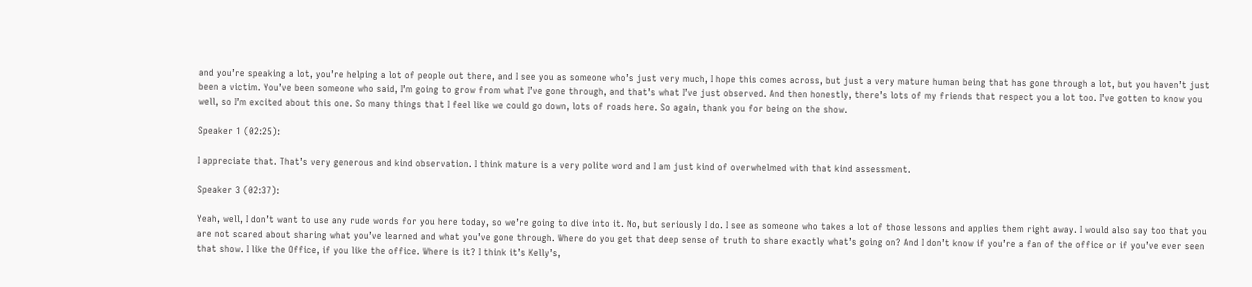and you’re speaking a lot, you’re helping a lot of people out there, and I see you as someone who’s just very much, I hope this comes across, but just a very mature human being that has gone through a lot, but you haven’t just been a victim. You’ve been someone who said, I’m going to grow from what I’ve gone through, and that’s what I’ve just observed. And then honestly, there’s lots of my friends that respect you a lot too. I’ve gotten to know you well, so I’m excited about this one. So many things that I feel like we could go down, lots of roads here. So again, thank you for being on the show.

Speaker 1 (02:25):

I appreciate that. That’s very generous and kind observation. I think mature is a very polite word and I am just kind of overwhelmed with that kind assessment.

Speaker 3 (02:37):

Yeah, well, I don’t want to use any rude words for you here today, so we’re going to dive into it. No, but seriously I do. I see as someone who takes a lot of those lessons and applies them right away. I would also say too that you are not scared about sharing what you’ve learned and what you’ve gone through. Where do you get that deep sense of truth to share exactly what’s going on? And I don’t know if you’re a fan of the office or if you’ve ever seen that show. I like the Office, if you like the office. Where is it? I think it’s Kelly’s,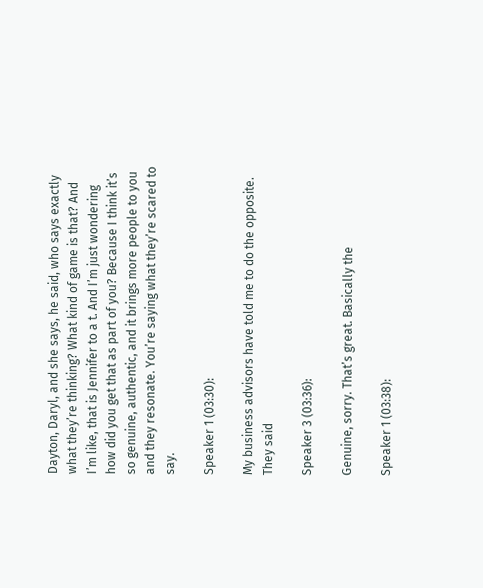Dayton, Daryl, and she says, he said, who says exactly what they’re thinking? What kind of game is that? And I’m like, that is Jennifer to a t. And I’m just wondering how did you get that as part of you? Because I think it’s so genuine, authentic, and it brings more people to you and they resonate. You’re saying what they’re scared to say.

Speaker 1 (03:30):

My business advisors have told me to do the opposite. They said

Speaker 3 (03:36):

Genuine, sorry. That’s great. Basically the

Speaker 1 (03:38):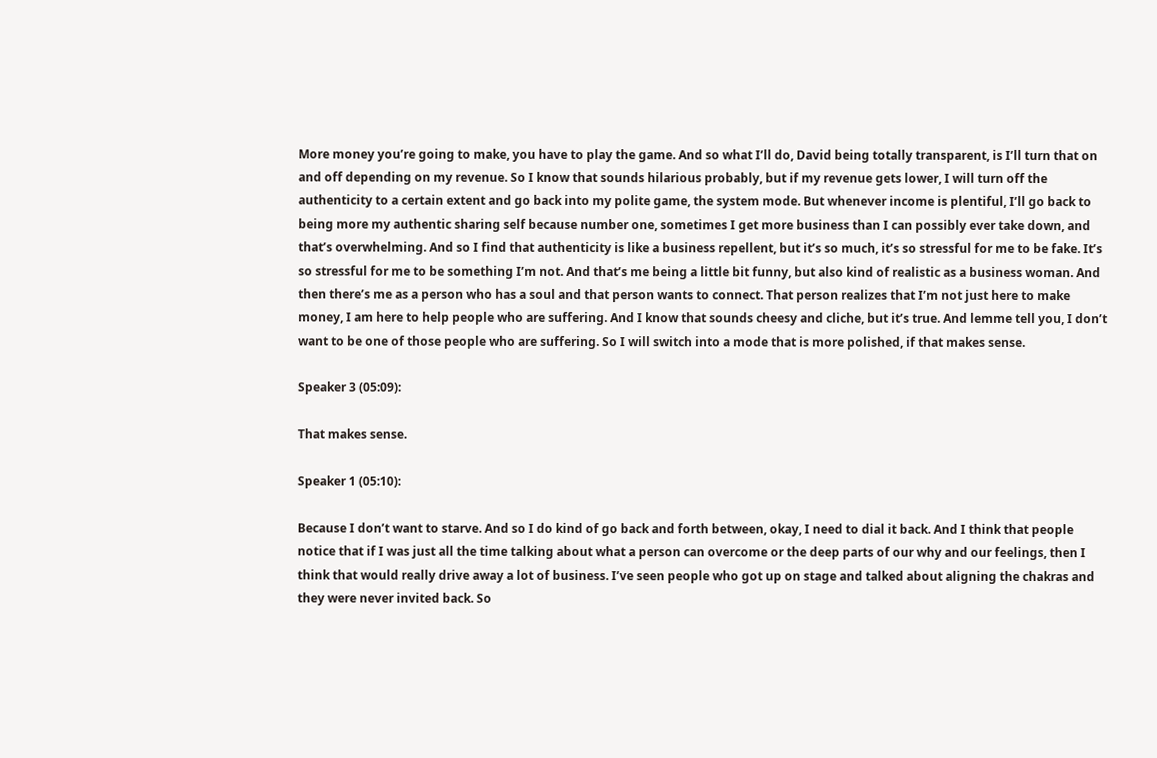More money you’re going to make, you have to play the game. And so what I’ll do, David being totally transparent, is I’ll turn that on and off depending on my revenue. So I know that sounds hilarious probably, but if my revenue gets lower, I will turn off the authenticity to a certain extent and go back into my polite game, the system mode. But whenever income is plentiful, I’ll go back to being more my authentic sharing self because number one, sometimes I get more business than I can possibly ever take down, and that’s overwhelming. And so I find that authenticity is like a business repellent, but it’s so much, it’s so stressful for me to be fake. It’s so stressful for me to be something I’m not. And that’s me being a little bit funny, but also kind of realistic as a business woman. And then there’s me as a person who has a soul and that person wants to connect. That person realizes that I’m not just here to make money, I am here to help people who are suffering. And I know that sounds cheesy and cliche, but it’s true. And lemme tell you, I don’t want to be one of those people who are suffering. So I will switch into a mode that is more polished, if that makes sense.

Speaker 3 (05:09):

That makes sense.

Speaker 1 (05:10):

Because I don’t want to starve. And so I do kind of go back and forth between, okay, I need to dial it back. And I think that people notice that if I was just all the time talking about what a person can overcome or the deep parts of our why and our feelings, then I think that would really drive away a lot of business. I’ve seen people who got up on stage and talked about aligning the chakras and they were never invited back. So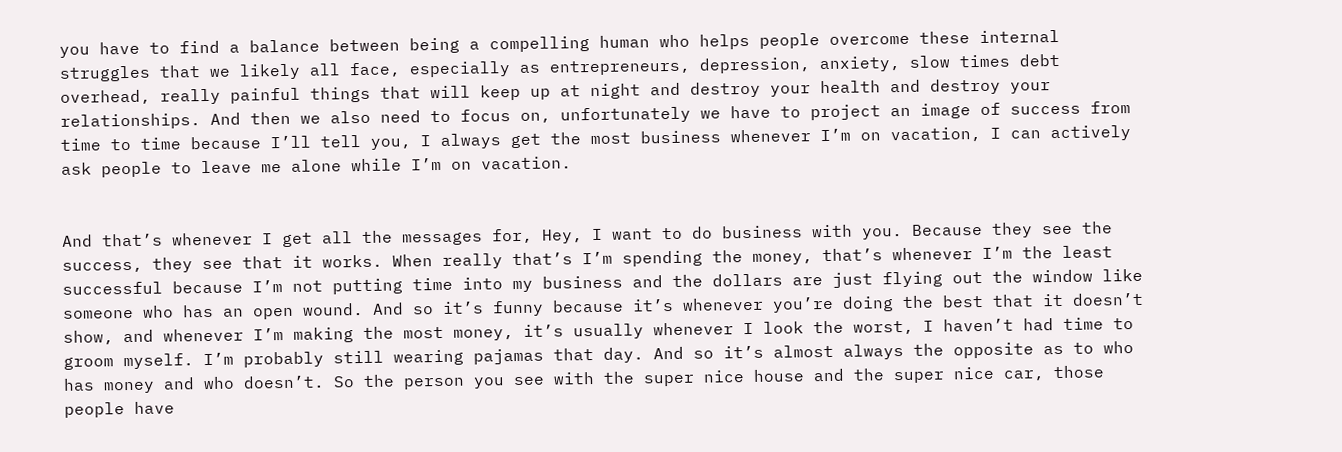you have to find a balance between being a compelling human who helps people overcome these internal struggles that we likely all face, especially as entrepreneurs, depression, anxiety, slow times debt overhead, really painful things that will keep up at night and destroy your health and destroy your relationships. And then we also need to focus on, unfortunately we have to project an image of success from time to time because I’ll tell you, I always get the most business whenever I’m on vacation, I can actively ask people to leave me alone while I’m on vacation.


And that’s whenever I get all the messages for, Hey, I want to do business with you. Because they see the success, they see that it works. When really that’s I’m spending the money, that’s whenever I’m the least successful because I’m not putting time into my business and the dollars are just flying out the window like someone who has an open wound. And so it’s funny because it’s whenever you’re doing the best that it doesn’t show, and whenever I’m making the most money, it’s usually whenever I look the worst, I haven’t had time to groom myself. I’m probably still wearing pajamas that day. And so it’s almost always the opposite as to who has money and who doesn’t. So the person you see with the super nice house and the super nice car, those people have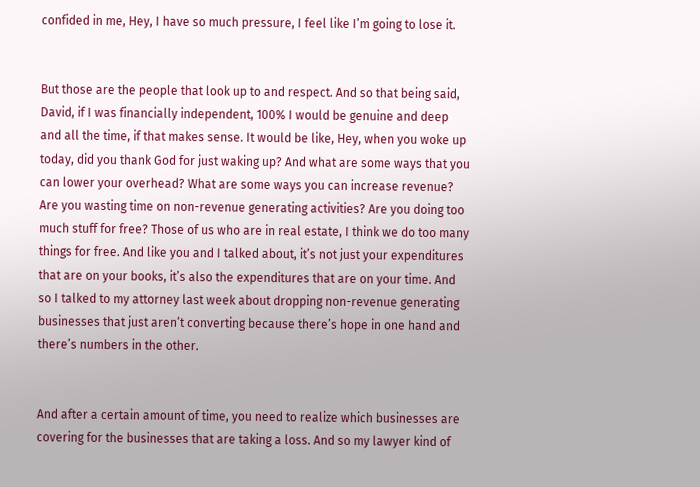confided in me, Hey, I have so much pressure, I feel like I’m going to lose it.


But those are the people that look up to and respect. And so that being said, David, if I was financially independent, 100% I would be genuine and deep and all the time, if that makes sense. It would be like, Hey, when you woke up today, did you thank God for just waking up? And what are some ways that you can lower your overhead? What are some ways you can increase revenue? Are you wasting time on non-revenue generating activities? Are you doing too much stuff for free? Those of us who are in real estate, I think we do too many things for free. And like you and I talked about, it’s not just your expenditures that are on your books, it’s also the expenditures that are on your time. And so I talked to my attorney last week about dropping non-revenue generating businesses that just aren’t converting because there’s hope in one hand and there’s numbers in the other.


And after a certain amount of time, you need to realize which businesses are covering for the businesses that are taking a loss. And so my lawyer kind of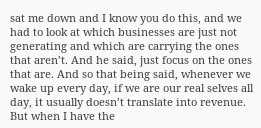sat me down and I know you do this, and we had to look at which businesses are just not generating and which are carrying the ones that aren’t. And he said, just focus on the ones that are. And so that being said, whenever we wake up every day, if we are our real selves all day, it usually doesn’t translate into revenue. But when I have the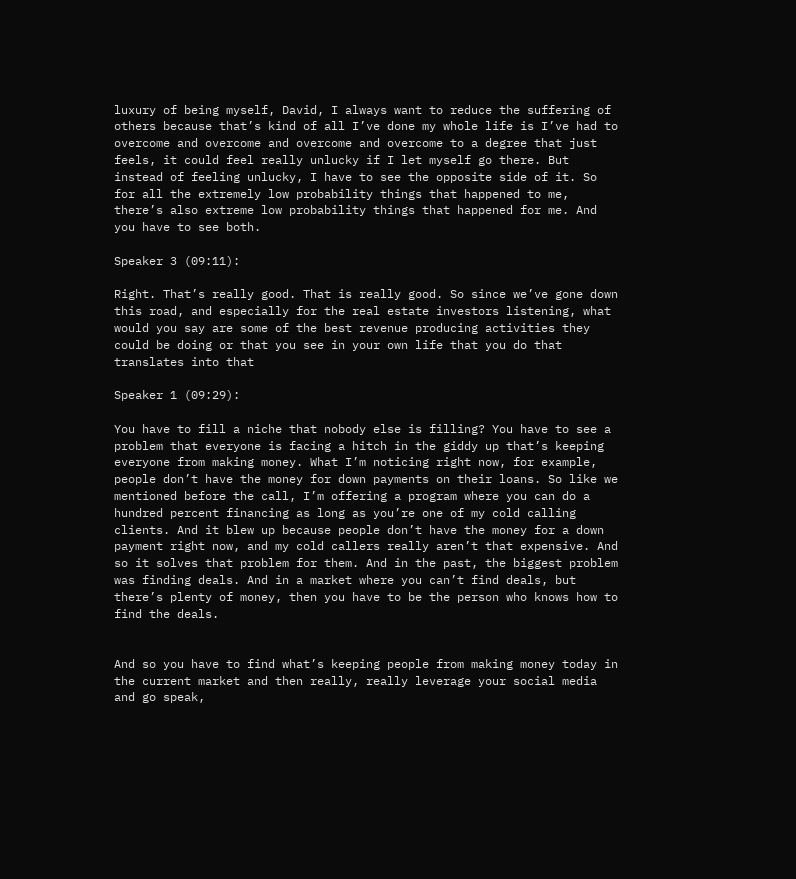luxury of being myself, David, I always want to reduce the suffering of others because that’s kind of all I’ve done my whole life is I’ve had to overcome and overcome and overcome and overcome to a degree that just feels, it could feel really unlucky if I let myself go there. But instead of feeling unlucky, I have to see the opposite side of it. So for all the extremely low probability things that happened to me, there’s also extreme low probability things that happened for me. And you have to see both.

Speaker 3 (09:11):

Right. That’s really good. That is really good. So since we’ve gone down this road, and especially for the real estate investors listening, what would you say are some of the best revenue producing activities they could be doing or that you see in your own life that you do that translates into that

Speaker 1 (09:29):

You have to fill a niche that nobody else is filling? You have to see a problem that everyone is facing a hitch in the giddy up that’s keeping everyone from making money. What I’m noticing right now, for example, people don’t have the money for down payments on their loans. So like we mentioned before the call, I’m offering a program where you can do a hundred percent financing as long as you’re one of my cold calling clients. And it blew up because people don’t have the money for a down payment right now, and my cold callers really aren’t that expensive. And so it solves that problem for them. And in the past, the biggest problem was finding deals. And in a market where you can’t find deals, but there’s plenty of money, then you have to be the person who knows how to find the deals.


And so you have to find what’s keeping people from making money today in the current market and then really, really leverage your social media and go speak,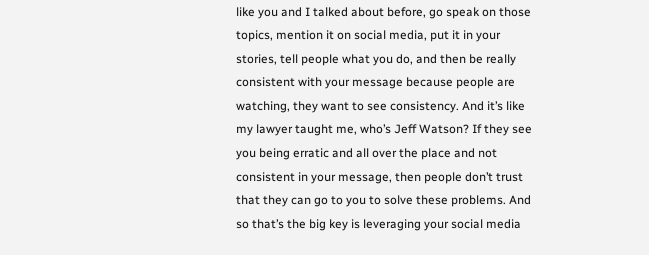like you and I talked about before, go speak on those topics, mention it on social media, put it in your stories, tell people what you do, and then be really consistent with your message because people are watching, they want to see consistency. And it’s like my lawyer taught me, who’s Jeff Watson? If they see you being erratic and all over the place and not consistent in your message, then people don’t trust that they can go to you to solve these problems. And so that’s the big key is leveraging your social media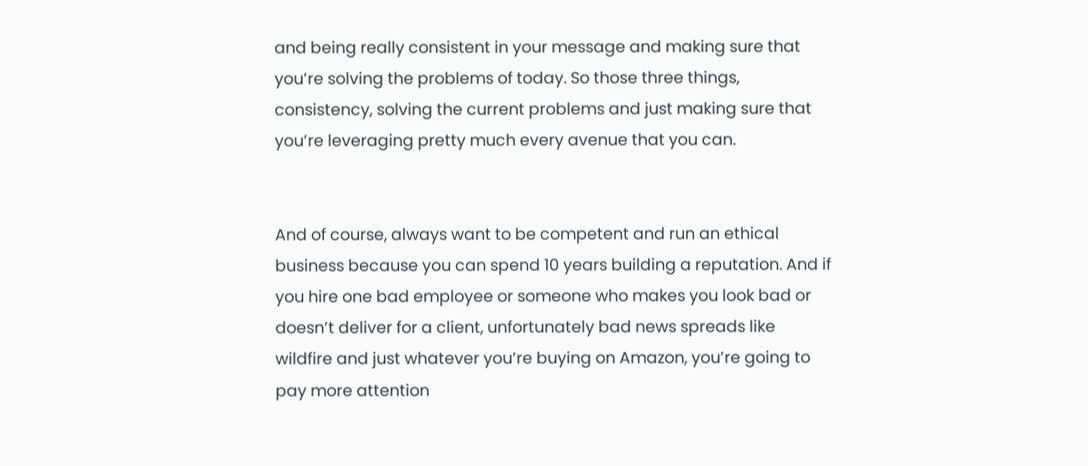and being really consistent in your message and making sure that you’re solving the problems of today. So those three things, consistency, solving the current problems and just making sure that you’re leveraging pretty much every avenue that you can.


And of course, always want to be competent and run an ethical business because you can spend 10 years building a reputation. And if you hire one bad employee or someone who makes you look bad or doesn’t deliver for a client, unfortunately bad news spreads like wildfire and just whatever you’re buying on Amazon, you’re going to pay more attention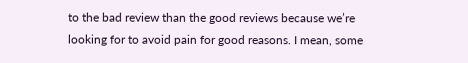to the bad review than the good reviews because we’re looking for to avoid pain for good reasons. I mean, some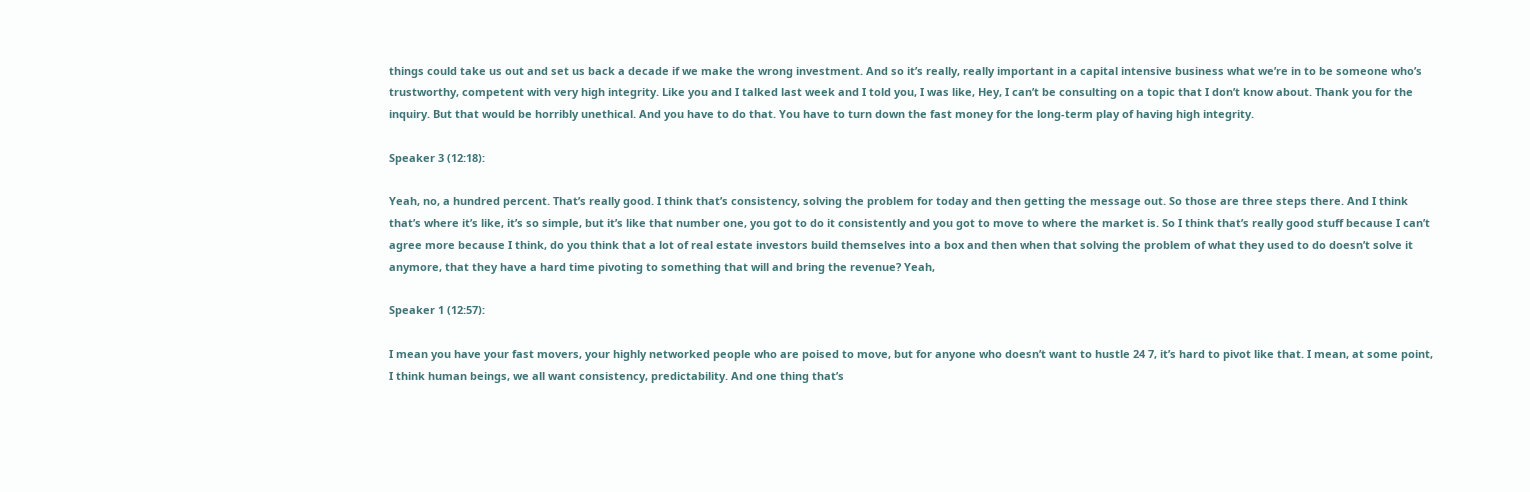things could take us out and set us back a decade if we make the wrong investment. And so it’s really, really important in a capital intensive business what we’re in to be someone who’s trustworthy, competent with very high integrity. Like you and I talked last week and I told you, I was like, Hey, I can’t be consulting on a topic that I don’t know about. Thank you for the inquiry. But that would be horribly unethical. And you have to do that. You have to turn down the fast money for the long-term play of having high integrity.

Speaker 3 (12:18):

Yeah, no, a hundred percent. That’s really good. I think that’s consistency, solving the problem for today and then getting the message out. So those are three steps there. And I think that’s where it’s like, it’s so simple, but it’s like that number one, you got to do it consistently and you got to move to where the market is. So I think that’s really good stuff because I can’t agree more because I think, do you think that a lot of real estate investors build themselves into a box and then when that solving the problem of what they used to do doesn’t solve it anymore, that they have a hard time pivoting to something that will and bring the revenue? Yeah,

Speaker 1 (12:57):

I mean you have your fast movers, your highly networked people who are poised to move, but for anyone who doesn’t want to hustle 24 7, it’s hard to pivot like that. I mean, at some point, I think human beings, we all want consistency, predictability. And one thing that’s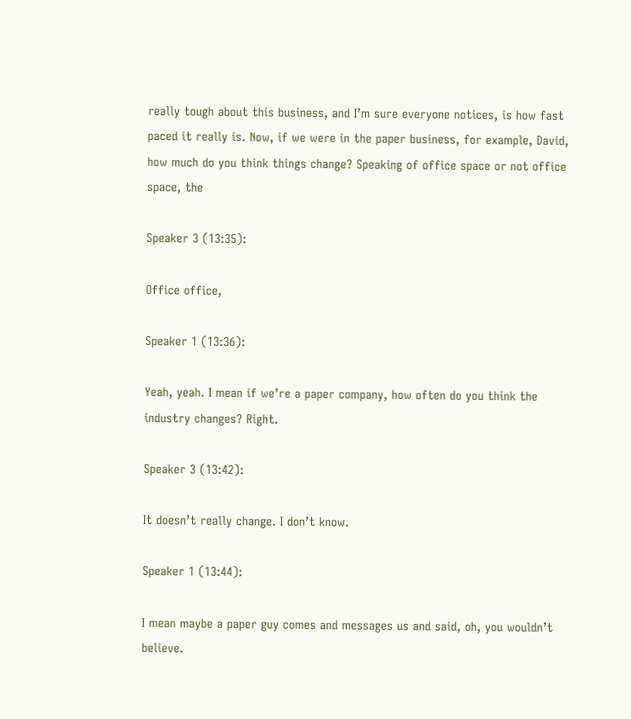really tough about this business, and I’m sure everyone notices, is how fast paced it really is. Now, if we were in the paper business, for example, David, how much do you think things change? Speaking of office space or not office space, the

Speaker 3 (13:35):

Office office,

Speaker 1 (13:36):

Yeah, yeah. I mean if we’re a paper company, how often do you think the industry changes? Right.

Speaker 3 (13:42):

It doesn’t really change. I don’t know.

Speaker 1 (13:44):

I mean maybe a paper guy comes and messages us and said, oh, you wouldn’t believe.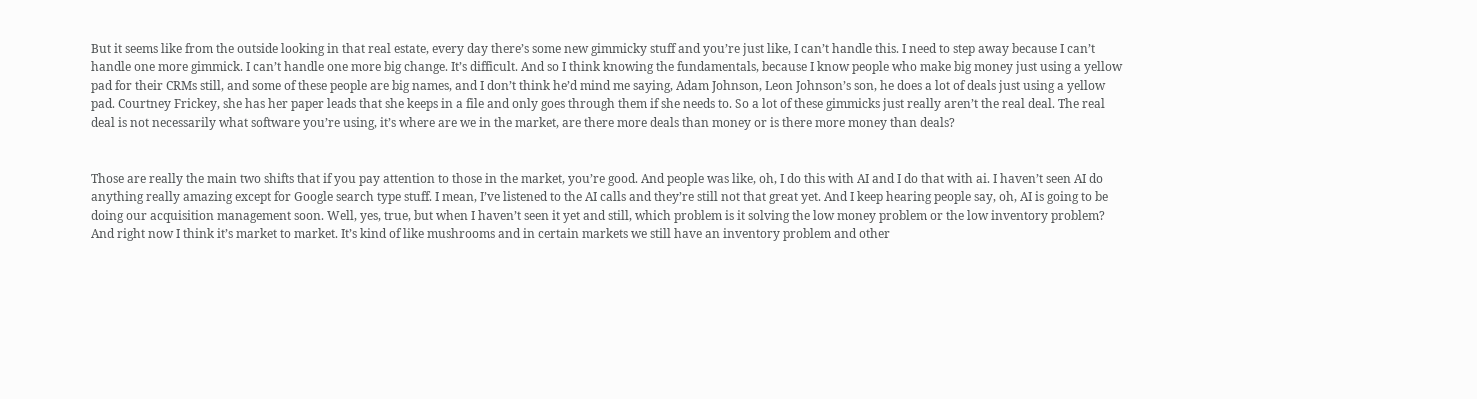But it seems like from the outside looking in that real estate, every day there’s some new gimmicky stuff and you’re just like, I can’t handle this. I need to step away because I can’t handle one more gimmick. I can’t handle one more big change. It’s difficult. And so I think knowing the fundamentals, because I know people who make big money just using a yellow pad for their CRMs still, and some of these people are big names, and I don’t think he’d mind me saying, Adam Johnson, Leon Johnson’s son, he does a lot of deals just using a yellow pad. Courtney Frickey, she has her paper leads that she keeps in a file and only goes through them if she needs to. So a lot of these gimmicks just really aren’t the real deal. The real deal is not necessarily what software you’re using, it’s where are we in the market, are there more deals than money or is there more money than deals?


Those are really the main two shifts that if you pay attention to those in the market, you’re good. And people was like, oh, I do this with AI and I do that with ai. I haven’t seen AI do anything really amazing except for Google search type stuff. I mean, I’ve listened to the AI calls and they’re still not that great yet. And I keep hearing people say, oh, AI is going to be doing our acquisition management soon. Well, yes, true, but when I haven’t seen it yet and still, which problem is it solving the low money problem or the low inventory problem? And right now I think it’s market to market. It’s kind of like mushrooms and in certain markets we still have an inventory problem and other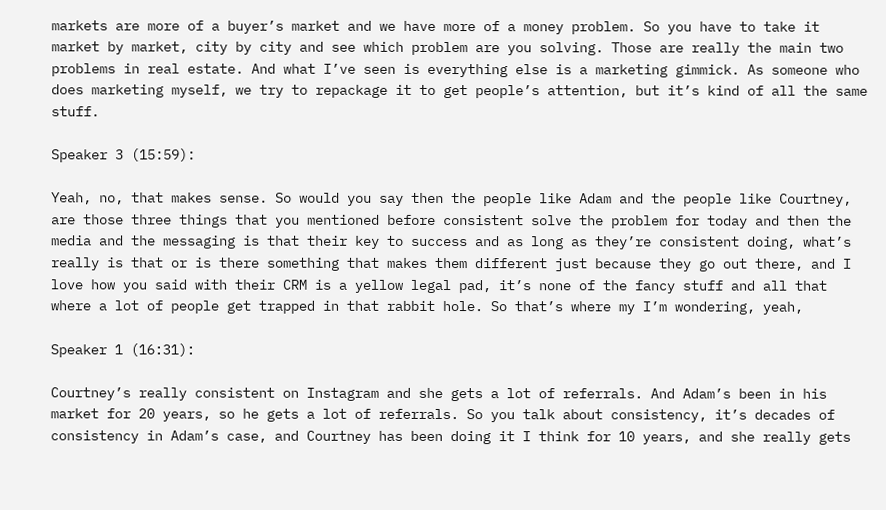markets are more of a buyer’s market and we have more of a money problem. So you have to take it market by market, city by city and see which problem are you solving. Those are really the main two problems in real estate. And what I’ve seen is everything else is a marketing gimmick. As someone who does marketing myself, we try to repackage it to get people’s attention, but it’s kind of all the same stuff.

Speaker 3 (15:59):

Yeah, no, that makes sense. So would you say then the people like Adam and the people like Courtney, are those three things that you mentioned before consistent solve the problem for today and then the media and the messaging is that their key to success and as long as they’re consistent doing, what’s really is that or is there something that makes them different just because they go out there, and I love how you said with their CRM is a yellow legal pad, it’s none of the fancy stuff and all that where a lot of people get trapped in that rabbit hole. So that’s where my I’m wondering, yeah,

Speaker 1 (16:31):

Courtney’s really consistent on Instagram and she gets a lot of referrals. And Adam’s been in his market for 20 years, so he gets a lot of referrals. So you talk about consistency, it’s decades of consistency in Adam’s case, and Courtney has been doing it I think for 10 years, and she really gets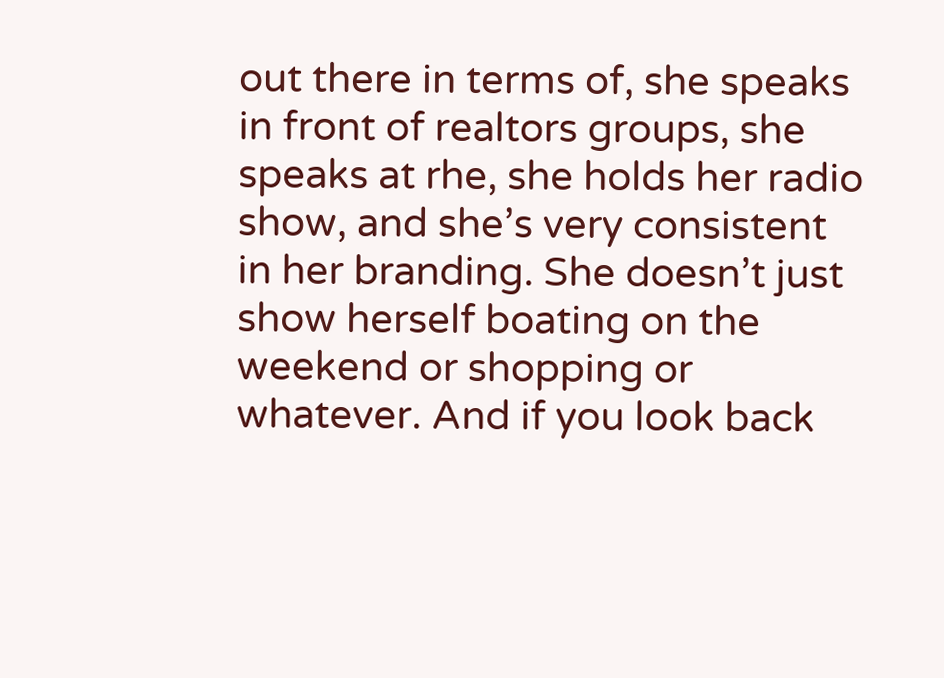out there in terms of, she speaks in front of realtors groups, she speaks at rhe, she holds her radio show, and she’s very consistent in her branding. She doesn’t just show herself boating on the weekend or shopping or whatever. And if you look back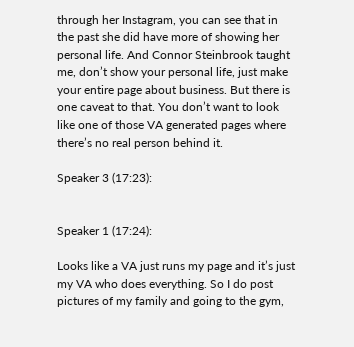through her Instagram, you can see that in the past she did have more of showing her personal life. And Connor Steinbrook taught me, don’t show your personal life, just make your entire page about business. But there is one caveat to that. You don’t want to look like one of those VA generated pages where there’s no real person behind it.

Speaker 3 (17:23):


Speaker 1 (17:24):

Looks like a VA just runs my page and it’s just my VA who does everything. So I do post pictures of my family and going to the gym,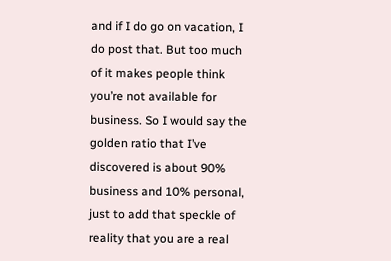and if I do go on vacation, I do post that. But too much of it makes people think you’re not available for business. So I would say the golden ratio that I’ve discovered is about 90% business and 10% personal, just to add that speckle of reality that you are a real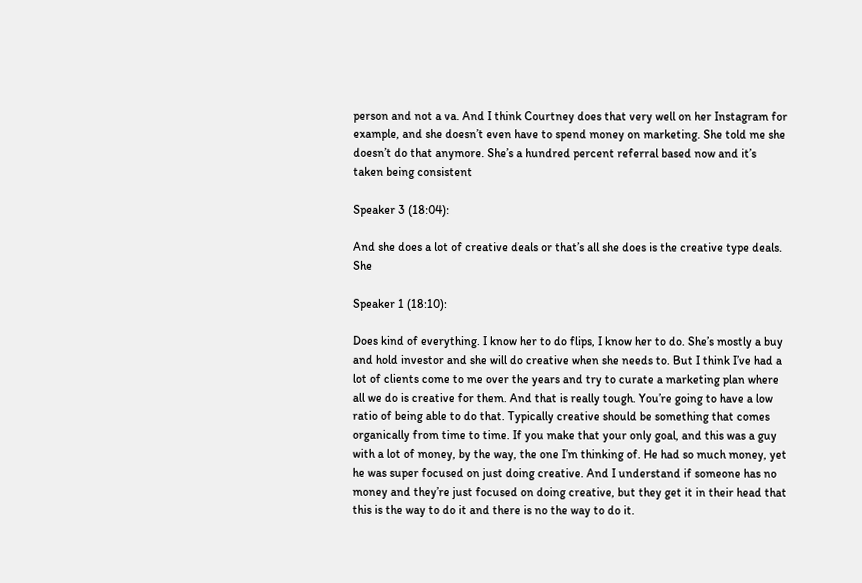person and not a va. And I think Courtney does that very well on her Instagram for example, and she doesn’t even have to spend money on marketing. She told me she doesn’t do that anymore. She’s a hundred percent referral based now and it’s taken being consistent

Speaker 3 (18:04):

And she does a lot of creative deals or that’s all she does is the creative type deals. She

Speaker 1 (18:10):

Does kind of everything. I know her to do flips, I know her to do. She’s mostly a buy and hold investor and she will do creative when she needs to. But I think I’ve had a lot of clients come to me over the years and try to curate a marketing plan where all we do is creative for them. And that is really tough. You’re going to have a low ratio of being able to do that. Typically creative should be something that comes organically from time to time. If you make that your only goal, and this was a guy with a lot of money, by the way, the one I’m thinking of. He had so much money, yet he was super focused on just doing creative. And I understand if someone has no money and they’re just focused on doing creative, but they get it in their head that this is the way to do it and there is no the way to do it.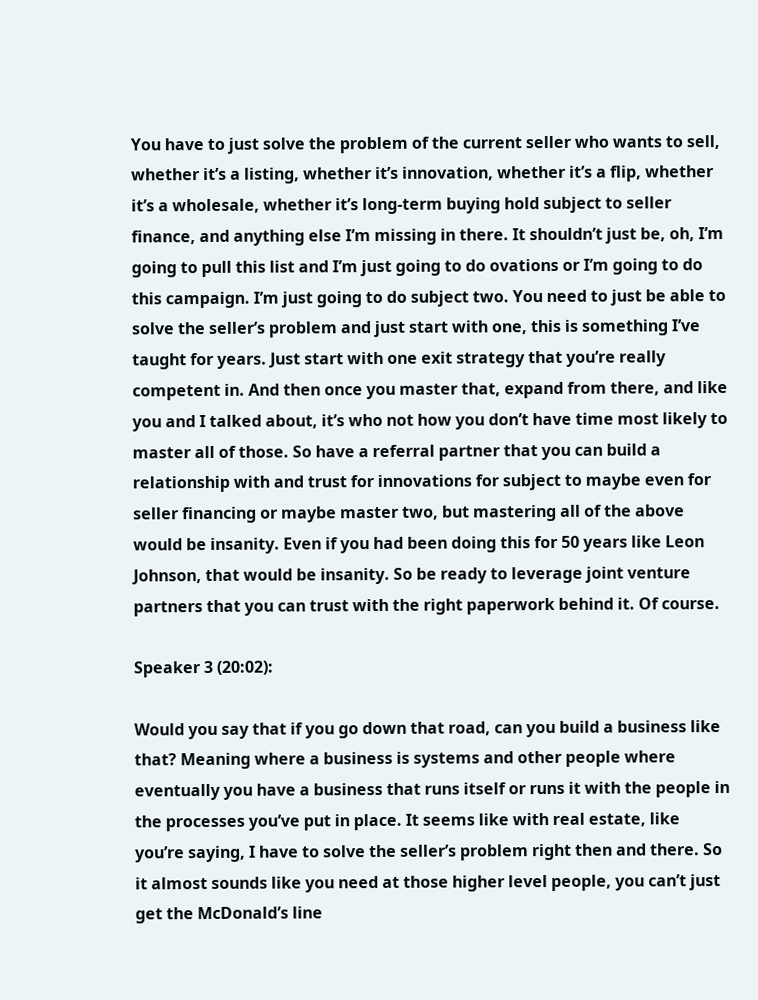You have to just solve the problem of the current seller who wants to sell, whether it’s a listing, whether it’s innovation, whether it’s a flip, whether it’s a wholesale, whether it’s long-term buying hold subject to seller finance, and anything else I’m missing in there. It shouldn’t just be, oh, I’m going to pull this list and I’m just going to do ovations or I’m going to do this campaign. I’m just going to do subject two. You need to just be able to solve the seller’s problem and just start with one, this is something I’ve taught for years. Just start with one exit strategy that you’re really competent in. And then once you master that, expand from there, and like you and I talked about, it’s who not how you don’t have time most likely to master all of those. So have a referral partner that you can build a relationship with and trust for innovations for subject to maybe even for seller financing or maybe master two, but mastering all of the above would be insanity. Even if you had been doing this for 50 years like Leon Johnson, that would be insanity. So be ready to leverage joint venture partners that you can trust with the right paperwork behind it. Of course.

Speaker 3 (20:02):

Would you say that if you go down that road, can you build a business like that? Meaning where a business is systems and other people where eventually you have a business that runs itself or runs it with the people in the processes you’ve put in place. It seems like with real estate, like you’re saying, I have to solve the seller’s problem right then and there. So it almost sounds like you need at those higher level people, you can’t just get the McDonald’s line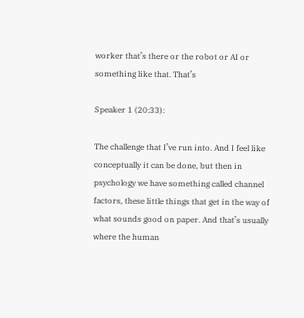worker that’s there or the robot or AI or something like that. That’s

Speaker 1 (20:33):

The challenge that I’ve run into. And I feel like conceptually it can be done, but then in psychology we have something called channel factors, these little things that get in the way of what sounds good on paper. And that’s usually where the human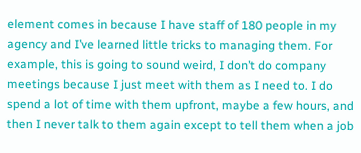element comes in because I have staff of 180 people in my agency and I’ve learned little tricks to managing them. For example, this is going to sound weird, I don’t do company meetings because I just meet with them as I need to. I do spend a lot of time with them upfront, maybe a few hours, and then I never talk to them again except to tell them when a job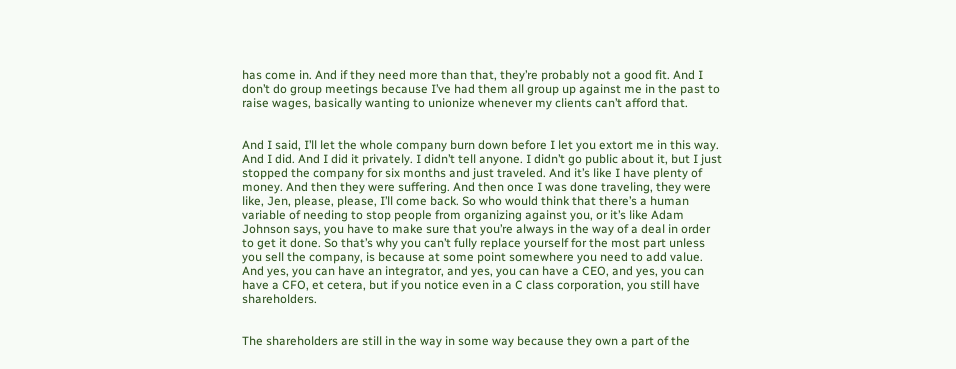has come in. And if they need more than that, they’re probably not a good fit. And I don’t do group meetings because I’ve had them all group up against me in the past to raise wages, basically wanting to unionize whenever my clients can’t afford that.


And I said, I’ll let the whole company burn down before I let you extort me in this way. And I did. And I did it privately. I didn’t tell anyone. I didn’t go public about it, but I just stopped the company for six months and just traveled. And it’s like I have plenty of money. And then they were suffering. And then once I was done traveling, they were like, Jen, please, please, I’ll come back. So who would think that there’s a human variable of needing to stop people from organizing against you, or it’s like Adam Johnson says, you have to make sure that you’re always in the way of a deal in order to get it done. So that’s why you can’t fully replace yourself for the most part unless you sell the company, is because at some point somewhere you need to add value. And yes, you can have an integrator, and yes, you can have a CEO, and yes, you can have a CFO, et cetera, but if you notice even in a C class corporation, you still have shareholders.


The shareholders are still in the way in some way because they own a part of the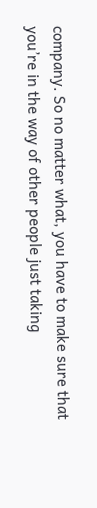company. So no matter what, you have to make sure that you’re in the way of other people just taking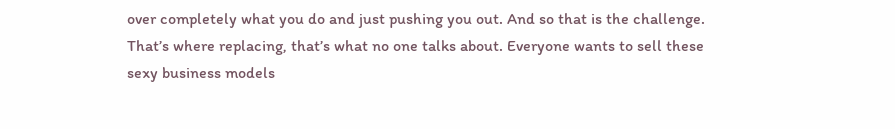over completely what you do and just pushing you out. And so that is the challenge. That’s where replacing, that’s what no one talks about. Everyone wants to sell these sexy business models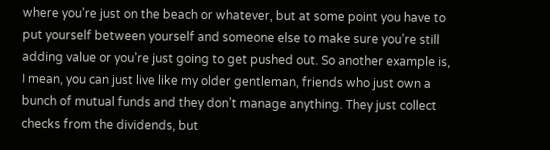where you’re just on the beach or whatever, but at some point you have to put yourself between yourself and someone else to make sure you’re still adding value or you’re just going to get pushed out. So another example is, I mean, you can just live like my older gentleman, friends who just own a bunch of mutual funds and they don’t manage anything. They just collect checks from the dividends, but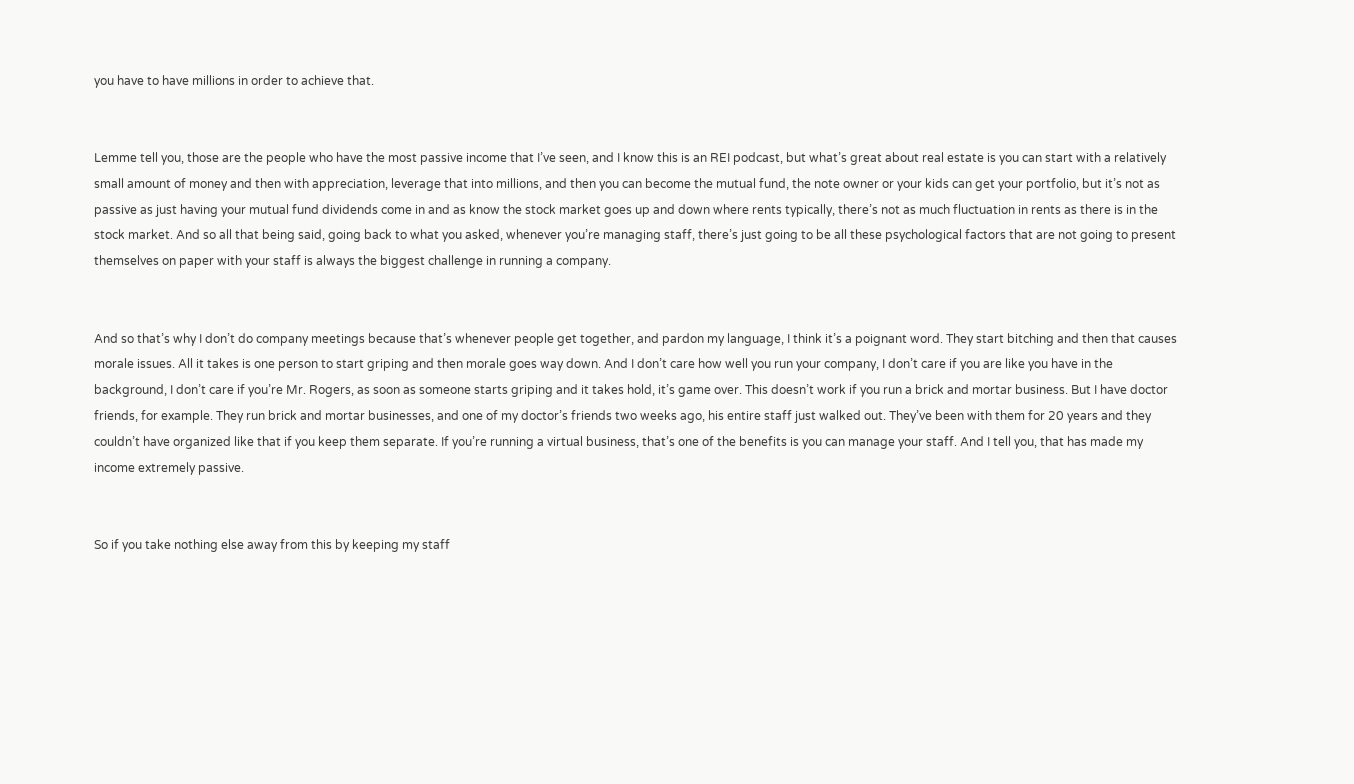you have to have millions in order to achieve that.


Lemme tell you, those are the people who have the most passive income that I’ve seen, and I know this is an REI podcast, but what’s great about real estate is you can start with a relatively small amount of money and then with appreciation, leverage that into millions, and then you can become the mutual fund, the note owner or your kids can get your portfolio, but it’s not as passive as just having your mutual fund dividends come in and as know the stock market goes up and down where rents typically, there’s not as much fluctuation in rents as there is in the stock market. And so all that being said, going back to what you asked, whenever you’re managing staff, there’s just going to be all these psychological factors that are not going to present themselves on paper with your staff is always the biggest challenge in running a company.


And so that’s why I don’t do company meetings because that’s whenever people get together, and pardon my language, I think it’s a poignant word. They start bitching and then that causes morale issues. All it takes is one person to start griping and then morale goes way down. And I don’t care how well you run your company, I don’t care if you are like you have in the background, I don’t care if you’re Mr. Rogers, as soon as someone starts griping and it takes hold, it’s game over. This doesn’t work if you run a brick and mortar business. But I have doctor friends, for example. They run brick and mortar businesses, and one of my doctor’s friends two weeks ago, his entire staff just walked out. They’ve been with them for 20 years and they couldn’t have organized like that if you keep them separate. If you’re running a virtual business, that’s one of the benefits is you can manage your staff. And I tell you, that has made my income extremely passive.


So if you take nothing else away from this by keeping my staff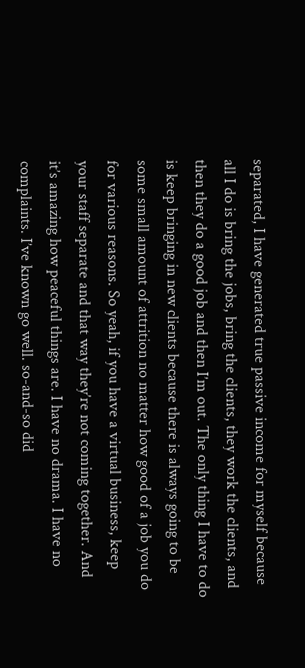separated, I have generated true passive income for myself because all I do is bring the jobs, bring the clients, they work the clients, and then they do a good job and then I’m out. The only thing I have to do is keep bringing in new clients because there is always going to be some small amount of attrition no matter how good of a job you do for various reasons. So yeah, if you have a virtual business, keep your staff separate and that way they’re not coming together. And it’s amazing how peaceful things are. I have no drama. I have no complaints. I’ve known go well. so-and-so did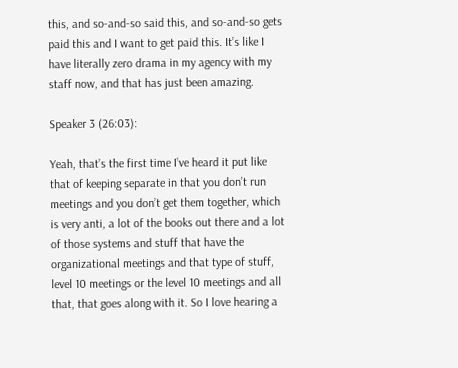this, and so-and-so said this, and so-and-so gets paid this and I want to get paid this. It’s like I have literally zero drama in my agency with my staff now, and that has just been amazing.

Speaker 3 (26:03):

Yeah, that’s the first time I’ve heard it put like that of keeping separate in that you don’t run meetings and you don’t get them together, which is very anti, a lot of the books out there and a lot of those systems and stuff that have the organizational meetings and that type of stuff, level 10 meetings or the level 10 meetings and all that, that goes along with it. So I love hearing a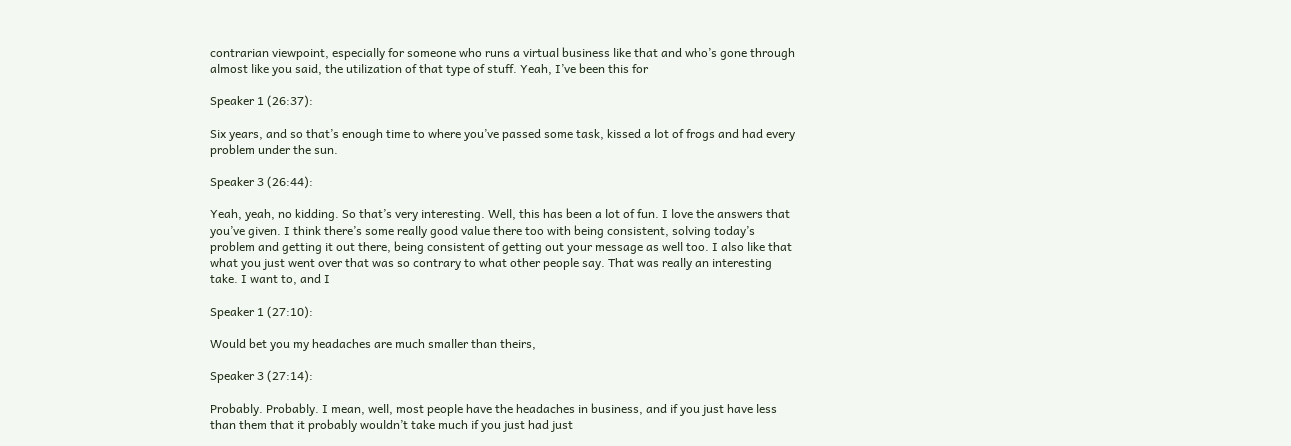contrarian viewpoint, especially for someone who runs a virtual business like that and who’s gone through almost like you said, the utilization of that type of stuff. Yeah, I’ve been this for

Speaker 1 (26:37):

Six years, and so that’s enough time to where you’ve passed some task, kissed a lot of frogs and had every problem under the sun.

Speaker 3 (26:44):

Yeah, yeah, no kidding. So that’s very interesting. Well, this has been a lot of fun. I love the answers that you’ve given. I think there’s some really good value there too with being consistent, solving today’s problem and getting it out there, being consistent of getting out your message as well too. I also like that what you just went over that was so contrary to what other people say. That was really an interesting take. I want to, and I

Speaker 1 (27:10):

Would bet you my headaches are much smaller than theirs,

Speaker 3 (27:14):

Probably. Probably. I mean, well, most people have the headaches in business, and if you just have less than them that it probably wouldn’t take much if you just had just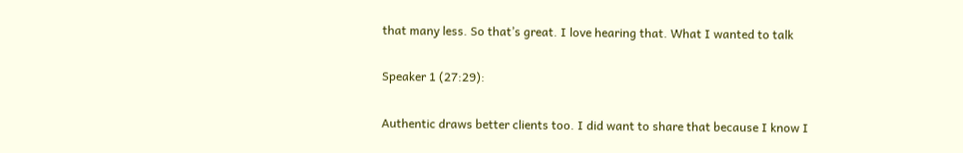that many less. So that’s great. I love hearing that. What I wanted to talk

Speaker 1 (27:29):

Authentic draws better clients too. I did want to share that because I know I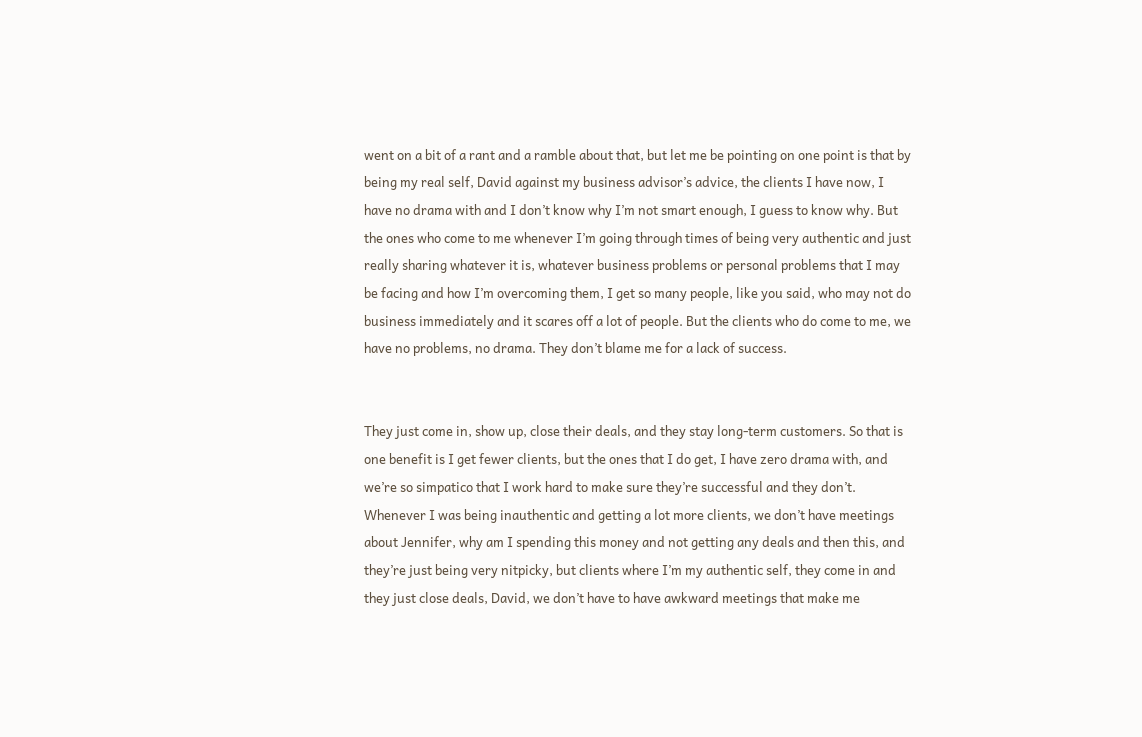went on a bit of a rant and a ramble about that, but let me be pointing on one point is that by being my real self, David against my business advisor’s advice, the clients I have now, I have no drama with and I don’t know why I’m not smart enough, I guess to know why. But the ones who come to me whenever I’m going through times of being very authentic and just really sharing whatever it is, whatever business problems or personal problems that I may be facing and how I’m overcoming them, I get so many people, like you said, who may not do business immediately and it scares off a lot of people. But the clients who do come to me, we have no problems, no drama. They don’t blame me for a lack of success.


They just come in, show up, close their deals, and they stay long-term customers. So that is one benefit is I get fewer clients, but the ones that I do get, I have zero drama with, and we’re so simpatico that I work hard to make sure they’re successful and they don’t. Whenever I was being inauthentic and getting a lot more clients, we don’t have meetings about Jennifer, why am I spending this money and not getting any deals and then this, and they’re just being very nitpicky, but clients where I’m my authentic self, they come in and they just close deals, David, we don’t have to have awkward meetings that make me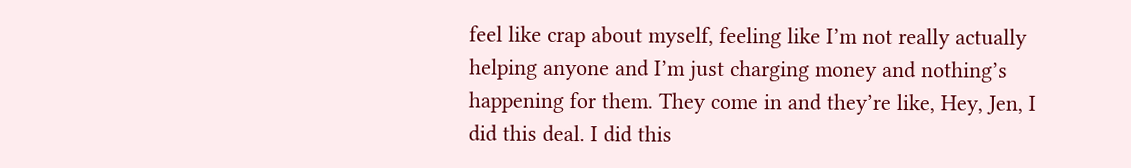feel like crap about myself, feeling like I’m not really actually helping anyone and I’m just charging money and nothing’s happening for them. They come in and they’re like, Hey, Jen, I did this deal. I did this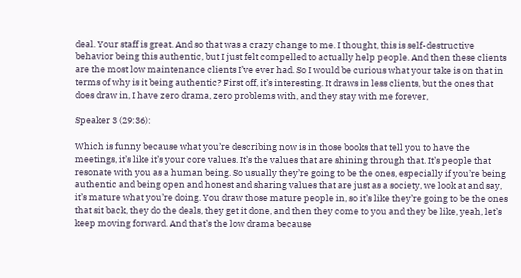deal. Your staff is great. And so that was a crazy change to me. I thought, this is self-destructive behavior being this authentic, but I just felt compelled to actually help people. And then these clients are the most low maintenance clients I’ve ever had. So I would be curious what your take is on that in terms of why is it being authentic? First off, it’s interesting. It draws in less clients, but the ones that does draw in, I have zero drama, zero problems with, and they stay with me forever,

Speaker 3 (29:36):

Which is funny because what you’re describing now is in those books that tell you to have the meetings, it’s like it’s your core values. It’s the values that are shining through that. It’s people that resonate with you as a human being. So usually they’re going to be the ones, especially if you’re being authentic and being open and honest and sharing values that are just as a society, we look at and say, it’s mature what you’re doing. You draw those mature people in, so it’s like they’re going to be the ones that sit back, they do the deals, they get it done, and then they come to you and they be like, yeah, let’s keep moving forward. And that’s the low drama because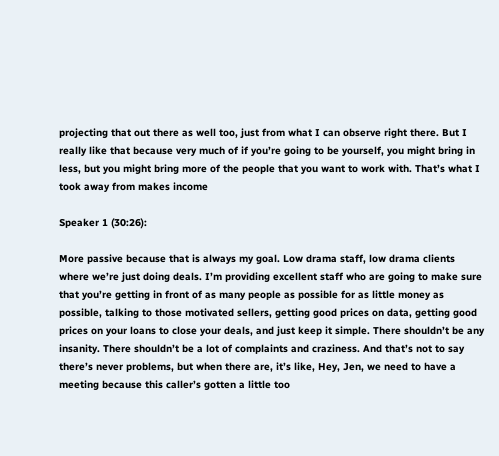projecting that out there as well too, just from what I can observe right there. But I really like that because very much of if you’re going to be yourself, you might bring in less, but you might bring more of the people that you want to work with. That’s what I took away from makes income

Speaker 1 (30:26):

More passive because that is always my goal. Low drama staff, low drama clients where we’re just doing deals. I’m providing excellent staff who are going to make sure that you’re getting in front of as many people as possible for as little money as possible, talking to those motivated sellers, getting good prices on data, getting good prices on your loans to close your deals, and just keep it simple. There shouldn’t be any insanity. There shouldn’t be a lot of complaints and craziness. And that’s not to say there’s never problems, but when there are, it’s like, Hey, Jen, we need to have a meeting because this caller’s gotten a little too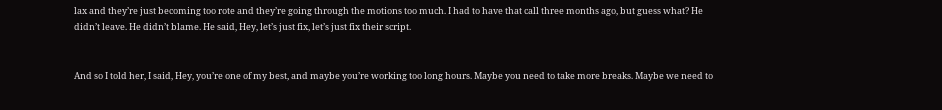lax and they’re just becoming too rote and they’re going through the motions too much. I had to have that call three months ago, but guess what? He didn’t leave. He didn’t blame. He said, Hey, let’s just fix, let’s just fix their script.


And so I told her, I said, Hey, you’re one of my best, and maybe you’re working too long hours. Maybe you need to take more breaks. Maybe we need to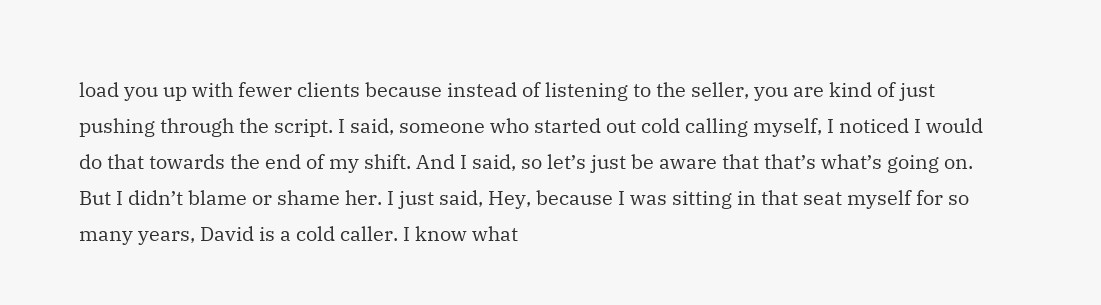load you up with fewer clients because instead of listening to the seller, you are kind of just pushing through the script. I said, someone who started out cold calling myself, I noticed I would do that towards the end of my shift. And I said, so let’s just be aware that that’s what’s going on. But I didn’t blame or shame her. I just said, Hey, because I was sitting in that seat myself for so many years, David is a cold caller. I know what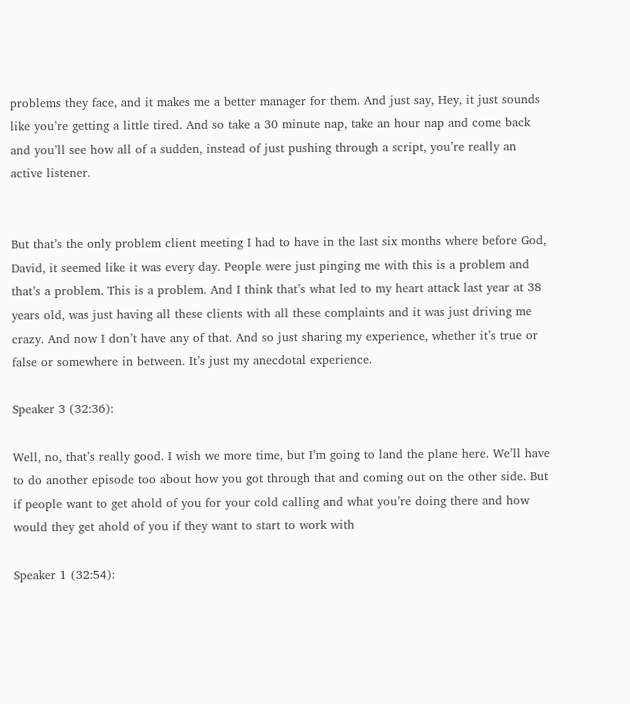problems they face, and it makes me a better manager for them. And just say, Hey, it just sounds like you’re getting a little tired. And so take a 30 minute nap, take an hour nap and come back and you’ll see how all of a sudden, instead of just pushing through a script, you’re really an active listener.


But that’s the only problem client meeting I had to have in the last six months where before God, David, it seemed like it was every day. People were just pinging me with this is a problem and that’s a problem. This is a problem. And I think that’s what led to my heart attack last year at 38 years old, was just having all these clients with all these complaints and it was just driving me crazy. And now I don’t have any of that. And so just sharing my experience, whether it’s true or false or somewhere in between. It’s just my anecdotal experience.

Speaker 3 (32:36):

Well, no, that’s really good. I wish we more time, but I’m going to land the plane here. We’ll have to do another episode too about how you got through that and coming out on the other side. But if people want to get ahold of you for your cold calling and what you’re doing there and how would they get ahold of you if they want to start to work with

Speaker 1 (32:54):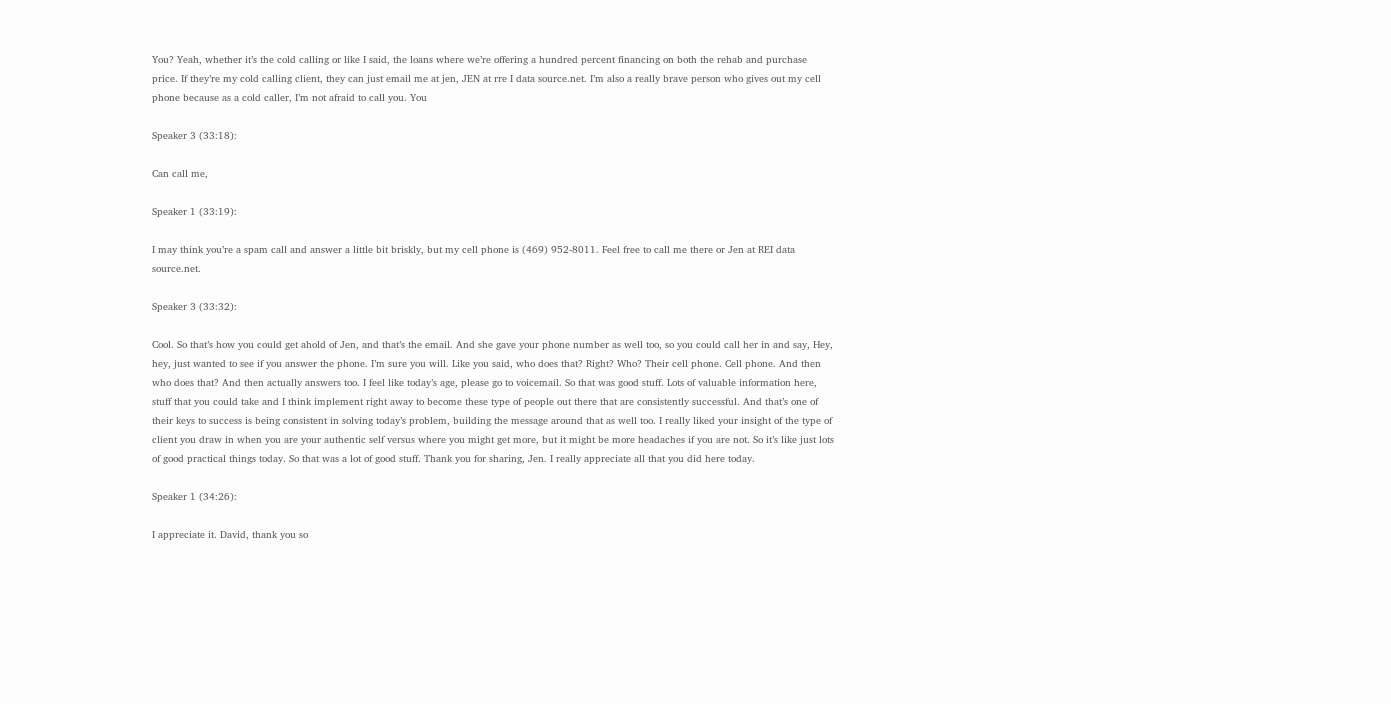You? Yeah, whether it’s the cold calling or like I said, the loans where we’re offering a hundred percent financing on both the rehab and purchase price. If they’re my cold calling client, they can just email me at jen, JEN at rre I data source.net. I’m also a really brave person who gives out my cell phone because as a cold caller, I’m not afraid to call you. You

Speaker 3 (33:18):

Can call me,

Speaker 1 (33:19):

I may think you’re a spam call and answer a little bit briskly, but my cell phone is (469) 952-8011. Feel free to call me there or Jen at REI data source.net.

Speaker 3 (33:32):

Cool. So that’s how you could get ahold of Jen, and that’s the email. And she gave your phone number as well too, so you could call her in and say, Hey, hey, just wanted to see if you answer the phone. I’m sure you will. Like you said, who does that? Right? Who? Their cell phone. Cell phone. And then who does that? And then actually answers too. I feel like today’s age, please go to voicemail. So that was good stuff. Lots of valuable information here, stuff that you could take and I think implement right away to become these type of people out there that are consistently successful. And that’s one of their keys to success is being consistent in solving today’s problem, building the message around that as well too. I really liked your insight of the type of client you draw in when you are your authentic self versus where you might get more, but it might be more headaches if you are not. So it’s like just lots of good practical things today. So that was a lot of good stuff. Thank you for sharing, Jen. I really appreciate all that you did here today.

Speaker 1 (34:26):

I appreciate it. David, thank you so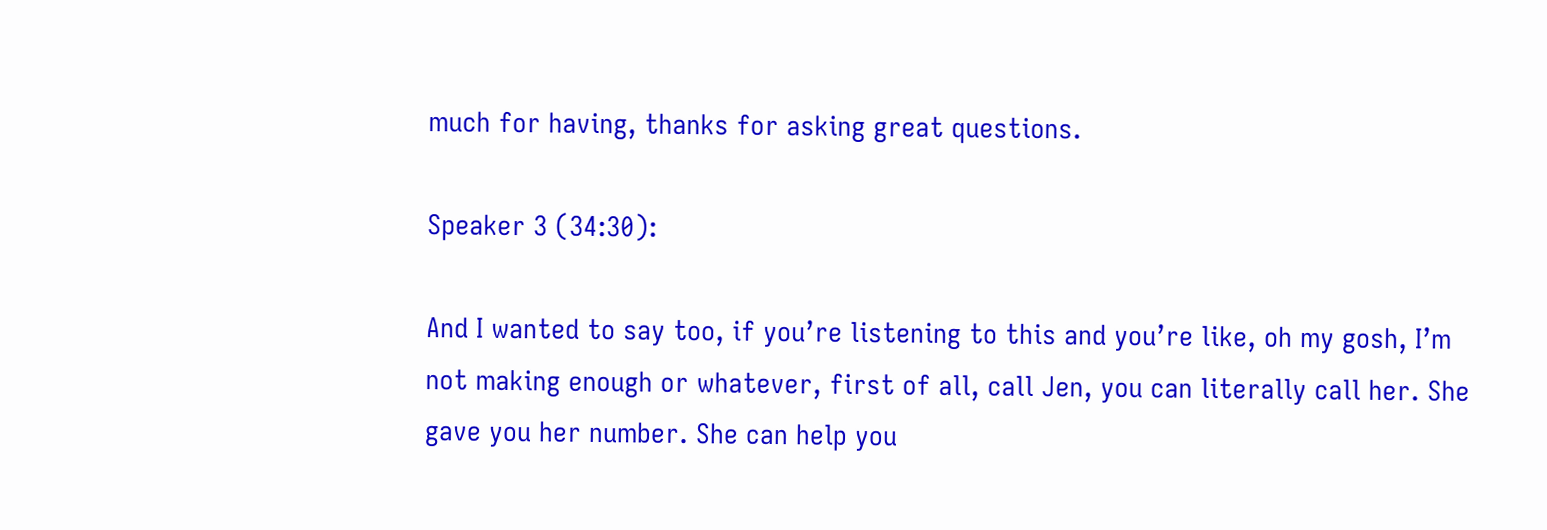much for having, thanks for asking great questions.

Speaker 3 (34:30):

And I wanted to say too, if you’re listening to this and you’re like, oh my gosh, I’m not making enough or whatever, first of all, call Jen, you can literally call her. She gave you her number. She can help you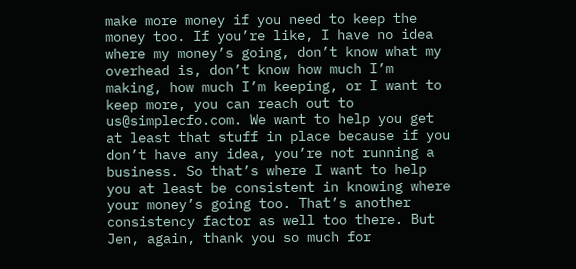make more money if you need to keep the money too. If you’re like, I have no idea where my money’s going, don’t know what my overhead is, don’t know how much I’m making, how much I’m keeping, or I want to keep more, you can reach out to us@simplecfo.com. We want to help you get at least that stuff in place because if you don’t have any idea, you’re not running a business. So that’s where I want to help you at least be consistent in knowing where your money’s going too. That’s another consistency factor as well too there. But Jen, again, thank you so much for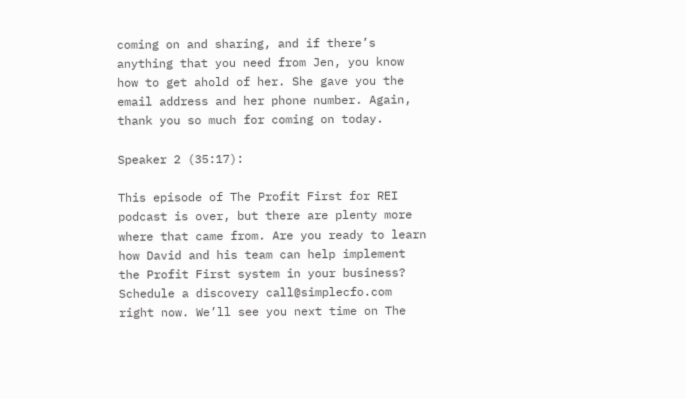coming on and sharing, and if there’s anything that you need from Jen, you know how to get ahold of her. She gave you the email address and her phone number. Again, thank you so much for coming on today.

Speaker 2 (35:17):

This episode of The Profit First for REI podcast is over, but there are plenty more where that came from. Are you ready to learn how David and his team can help implement the Profit First system in your business? Schedule a discovery call@simplecfo.com right now. We’ll see you next time on The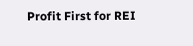Profit First for REI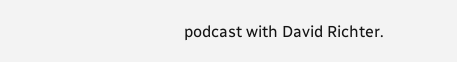podcast with David Richter.